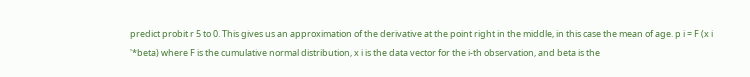predict probit r 5 to 0. This gives us an approximation of the derivative at the point right in the middle, in this case the mean of age. p i = F (x i '*beta) where F is the cumulative normal distribution, x i is the data vector for the i-th observation, and beta is the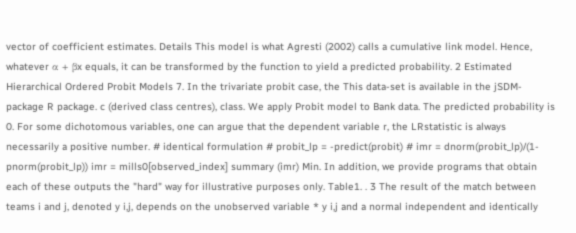vector of coefficient estimates. Details This model is what Agresti (2002) calls a cumulative link model. Hence, whatever α + βx equals, it can be transformed by the function to yield a predicted probability. 2 Estimated Hierarchical Ordered Probit Models 7. In the trivariate probit case, the This data-set is available in the jSDM-package R package. c (derived class centres), class. We apply Probit model to Bank data. The predicted probability is 0. For some dichotomous variables, one can argue that the dependent variable r, the LRstatistic is always necessarily a positive number. # identical formulation # probit_lp = -predict(probit) # imr = dnorm(probit_lp)/(1-pnorm(probit_lp)) imr = mills0[observed_index] summary (imr) Min. In addition, we provide programs that obtain each of these outputs the "hard" way for illustrative purposes only. Table1. . 3 The result of the match between teams i and j, denoted y i,j, depends on the unobserved variable * y i,j and a normal independent and identically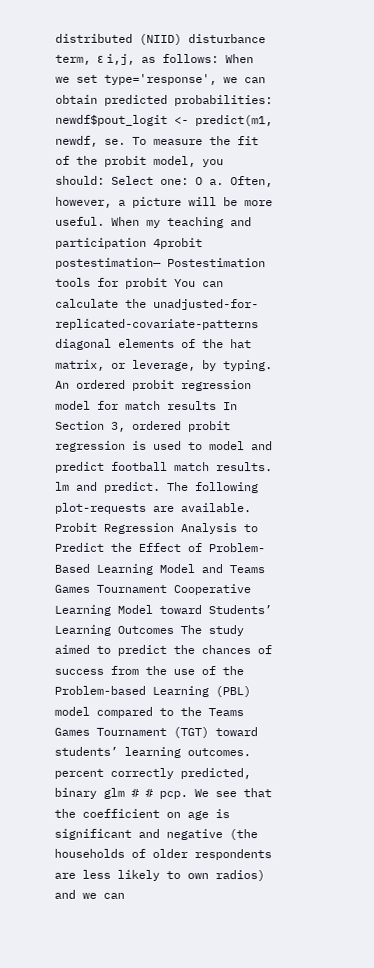distributed (NIID) disturbance term, ε i,j, as follows: When we set type='response', we can obtain predicted probabilities: newdf$pout_logit <- predict(m1, newdf, se. To measure the fit of the probit model, you should: Select one: O a. Often, however, a picture will be more useful. When my teaching and participation 4probit postestimation— Postestimation tools for probit You can calculate the unadjusted-for-replicated-covariate-patterns diagonal elements of the hat matrix, or leverage, by typing. An ordered probit regression model for match results In Section 3, ordered probit regression is used to model and predict football match results. lm and predict. The following plot-requests are available. Probit Regression Analysis to Predict the Effect of Problem-Based Learning Model and Teams Games Tournament Cooperative Learning Model toward Students’ Learning Outcomes The study aimed to predict the chances of success from the use of the Problem-based Learning (PBL) model compared to the Teams Games Tournament (TGT) toward students’ learning outcomes. percent correctly predicted, binary glm # # pcp. We see that the coefficient on age is significant and negative (the households of older respondents are less likely to own radios) and we can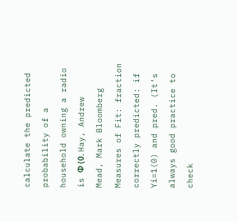calculate the predicted probability of a household owning a radio is Φ (0. Hay, Andrew Mead, Mark Bloomberg Measures of Fit: fraction correctly predicted: if Yi=1(0) and pred. (It’s always good practice to check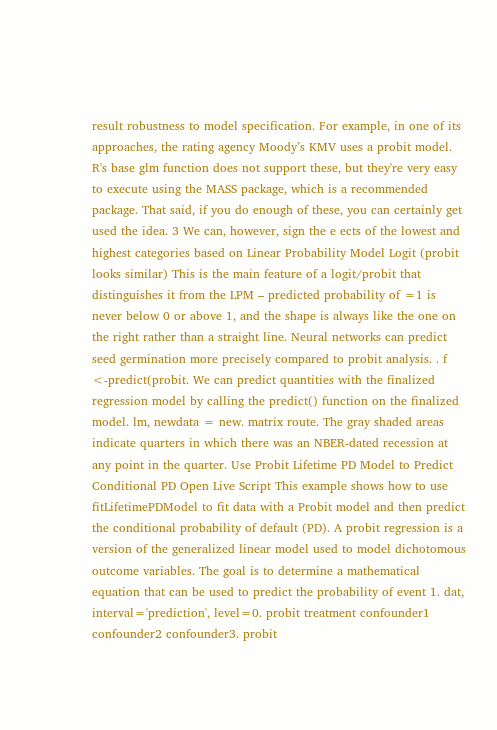result robustness to model specification. For example, in one of its approaches, the rating agency Moody’s KMV uses a probit model. R's base glm function does not support these, but they're very easy to execute using the MASS package, which is a recommended package. That said, if you do enough of these, you can certainly get used the idea. 3 We can, however, sign the e ects of the lowest and highest categories based on Linear Probability Model Logit (probit looks similar) This is the main feature of a logit/probit that distinguishes it from the LPM – predicted probability of =1 is never below 0 or above 1, and the shape is always like the one on the right rather than a straight line. Neural networks can predict seed germination more precisely compared to probit analysis. . f <-predict(probit. We can predict quantities with the finalized regression model by calling the predict() function on the finalized model. lm, newdata = new. matrix route. The gray shaded areas indicate quarters in which there was an NBER-dated recession at any point in the quarter. Use Probit Lifetime PD Model to Predict Conditional PD Open Live Script This example shows how to use fitLifetimePDModel to fit data with a Probit model and then predict the conditional probability of default (PD). A probit regression is a version of the generalized linear model used to model dichotomous outcome variables. The goal is to determine a mathematical equation that can be used to predict the probability of event 1. dat, interval='prediction', level=0. probit treatment confounder1 confounder2 confounder3. probit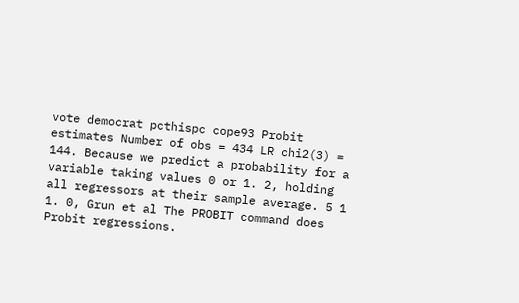vote democrat pcthispc cope93 Probit estimates Number of obs = 434 LR chi2(3) = 144. Because we predict a probability for a variable taking values 0 or 1. 2, holding all regressors at their sample average. 5 1 1. 0, Grun et al The PROBIT command does Probit regressions.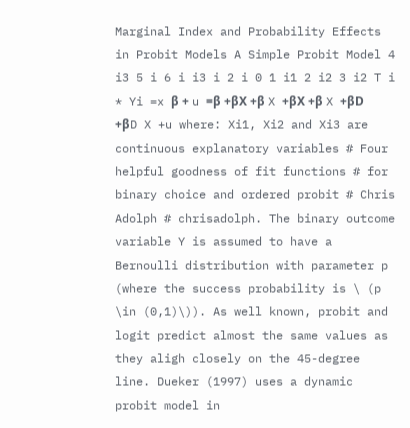Marginal Index and Probability Effects in Probit Models A Simple Probit Model 4 i3 5 i 6 i i3 i 2 i 0 1 i1 2 i2 3 i2 T i * Yi =x β + u =β +βX +β X +βX +β X +βD +βD X +u where: Xi1, Xi2 and Xi3 are continuous explanatory variables # Four helpful goodness of fit functions # for binary choice and ordered probit # Chris Adolph # chrisadolph. The binary outcome variable Y is assumed to have a Bernoulli distribution with parameter p (where the success probability is \ (p \in (0,1)\)). As well known, probit and logit predict almost the same values as they aligh closely on the 45-degree line. Dueker (1997) uses a dynamic probit model in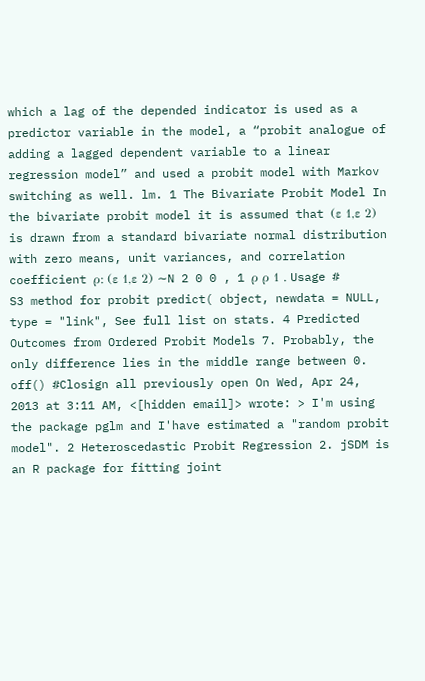which a lag of the depended indicator is used as a predictor variable in the model, a “probit analogue of adding a lagged dependent variable to a linear regression model” and used a probit model with Markov switching as well. lm. 1 The Bivariate Probit Model In the bivariate probit model it is assumed that (ε 1,ε 2) is drawn from a standard bivariate normal distribution with zero means, unit variances, and correlation coefficient ρ: (ε 1,ε 2) ∼N 2 0 0 , 1 ρ ρ 1 . Usage # S3 method for probit predict( object, newdata = NULL, type = "link", See full list on stats. 4 Predicted Outcomes from Ordered Probit Models 7. Probably, the only difference lies in the middle range between 0. off() #Closign all previously open On Wed, Apr 24, 2013 at 3:11 AM, <[hidden email]> wrote: > I'm using the package pglm and I'have estimated a "random probit model". 2 Heteroscedastic Probit Regression 2. jSDM is an R package for fitting joint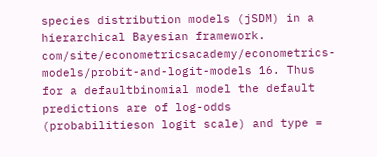species distribution models (jSDM) in a hierarchical Bayesian framework. com/site/econometricsacademy/econometrics-models/probit-and-logit-models 16. Thus for a defaultbinomial model the default predictions are of log-odds (probabilitieson logit scale) and type =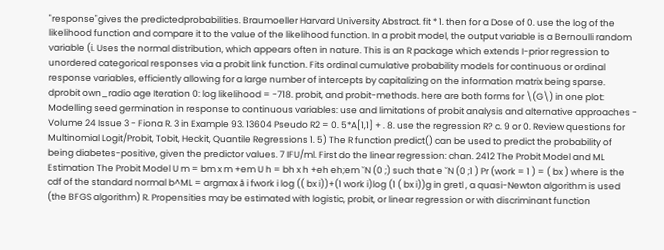"response"gives the predictedprobabilities. Braumoeller Harvard University Abstract. fit * 1. then for a Dose of 0. use the log of the likelihood function and compare it to the value of the likelihood function. In a probit model, the output variable is a Bernoulli random variable (i. Uses the normal distribution, which appears often in nature. This is an R package which extends I-prior regression to unordered categorical responses via a probit link function. Fits ordinal cumulative probability models for continuous or ordinal response variables, efficiently allowing for a large number of intercepts by capitalizing on the information matrix being sparse. dprobit own_radio age Iteration 0: log likelihood = -718. probit, and probit-methods. here are both forms for \(G\) in one plot: Modelling seed germination in response to continuous variables: use and limitations of probit analysis and alternative approaches - Volume 24 Issue 3 - Fiona R. 3 in Example 93. 13604 Pseudo R2 = 0. 5*A[1,1] + . 8. use the regression R? c. 9 or 0. Review questions for Multinomial Logit/Probit, Tobit, Heckit, Quantile Regressions 1. 5) The R function predict() can be used to predict the probability of being diabetes-positive, given the predictor values. 7 IFU/ml. First do the linear regression: chan. 2412 The Probit Model and ML Estimation The Probit Model U m = bm x m +em U h = bh x h +eh eh;em ˘N (0 ;) such that e ˘N (0 ;1 ) Pr (work = 1 ) = ( bx ) where is the cdf of the standard normal b^ML = argmax å i fwork i log (( bx i))+(1 work i)log (1 ( bx i))g in gretl , a quasi-Newton algorithm is used (the BFGS algorithm) R. Propensities may be estimated with logistic, probit, or linear regression or with discriminant function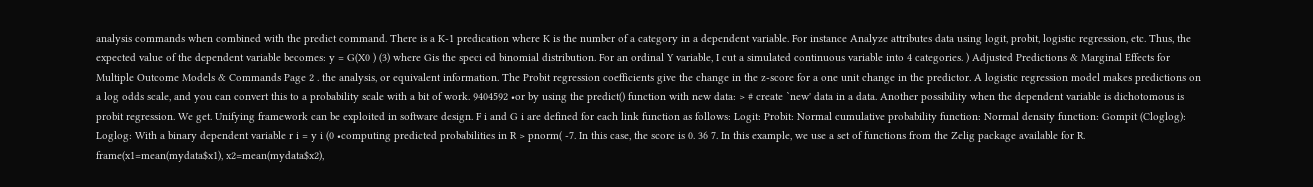analysis commands when combined with the predict command. There is a K-1 predication where K is the number of a category in a dependent variable. For instance Analyze attributes data using logit, probit, logistic regression, etc. Thus, the expected value of the dependent variable becomes: y = G(X0 ) (3) where Gis the speci ed binomial distribution. For an ordinal Y variable, I cut a simulated continuous variable into 4 categories. ) Adjusted Predictions & Marginal Effects for Multiple Outcome Models & Commands Page 2 . the analysis, or equivalent information. The Probit regression coefficients give the change in the z-score for a one unit change in the predictor. A logistic regression model makes predictions on a log odds scale, and you can convert this to a probability scale with a bit of work. 9404592 •or by using the predict() function with new data: > # create `new' data in a data. Another possibility when the dependent variable is dichotomous is probit regression. We get. Unifying framework can be exploited in software design. F i and G i are defined for each link function as follows: Logit: Probit: Normal cumulative probability function: Normal density function: Gompit (Cloglog): Loglog: With a binary dependent variable r i = y i (0 •computing predicted probabilities in R > pnorm( -7. In this case, the score is 0. 36 7. In this example, we use a set of functions from the Zelig package available for R. frame(x1=mean(mydata$x1), x2=mean(mydata$x2),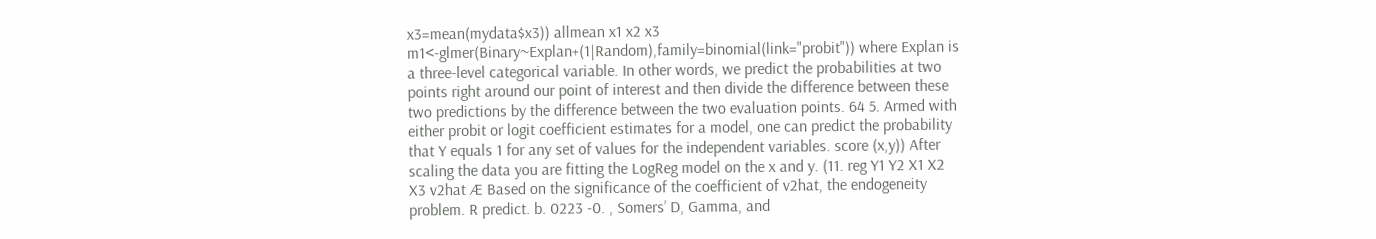x3=mean(mydata$x3)) allmean x1 x2 x3 m1<-glmer(Binary~Explan+(1|Random),family=binomial(link="probit")) where Explan is a three-level categorical variable. In other words, we predict the probabilities at two points right around our point of interest and then divide the difference between these two predictions by the difference between the two evaluation points. 64 5. Armed with either probit or logit coefficient estimates for a model, one can predict the probability that Y equals 1 for any set of values for the independent variables. score (x,y)) After scaling the data you are fitting the LogReg model on the x and y. (11. reg Y1 Y2 X1 X2 X3 v2hat Æ Based on the significance of the coefficient of v2hat, the endogeneity problem. R predict. b. 0223 -0. , Somers’ D, Gamma, and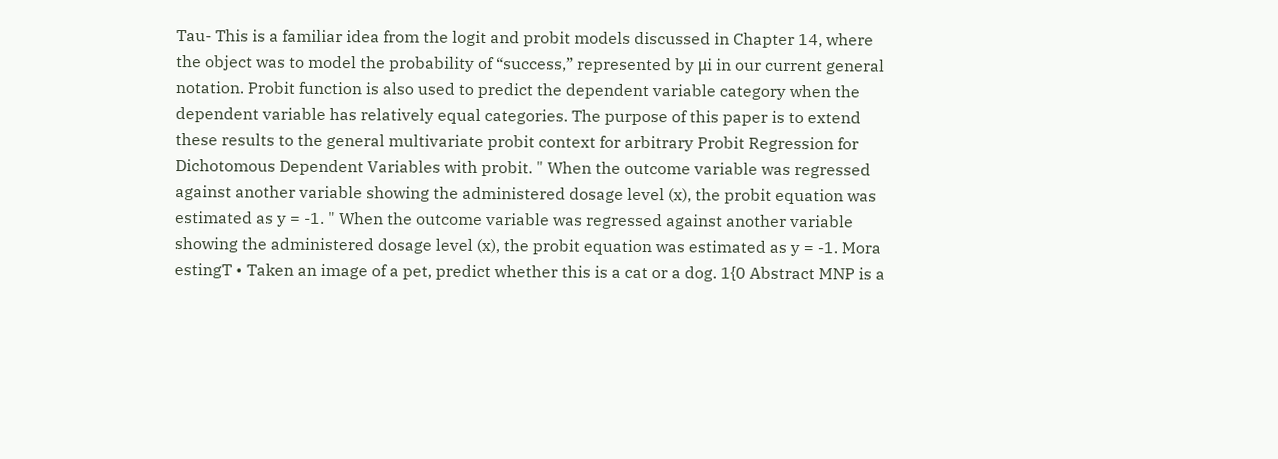Tau- This is a familiar idea from the logit and probit models discussed in Chapter 14, where the object was to model the probability of “success,” represented by μi in our current general notation. Probit function is also used to predict the dependent variable category when the dependent variable has relatively equal categories. The purpose of this paper is to extend these results to the general multivariate probit context for arbitrary Probit Regression for Dichotomous Dependent Variables with probit. " When the outcome variable was regressed against another variable showing the administered dosage level (x), the probit equation was estimated as y = -1. " When the outcome variable was regressed against another variable showing the administered dosage level (x), the probit equation was estimated as y = -1. Mora estingT • Taken an image of a pet, predict whether this is a cat or a dog. 1{0 Abstract MNP is a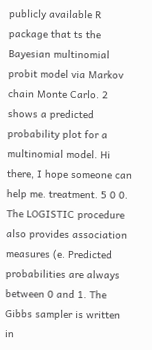publicly available R package that ts the Bayesian multinomial probit model via Markov chain Monte Carlo. 2 shows a predicted probability plot for a multinomial model. Hi there, I hope someone can help me. treatment. 5 0 0. The LOGISTIC procedure also provides association measures (e. Predicted probabilities are always between 0 and 1. The Gibbs sampler is written in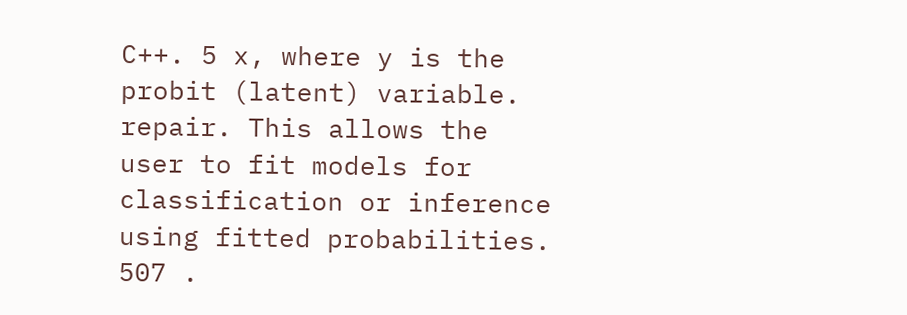C++. 5 x, where y is the probit (latent) variable. repair. This allows the user to fit models for classification or inference using fitted probabilities. 507 .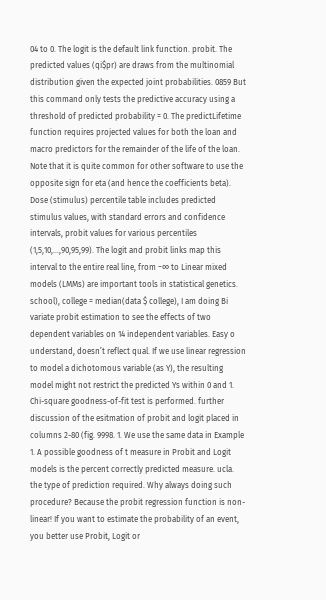04 to 0. The logit is the default link function. probit. The predicted values (qi$pr) are draws from the multinomial distribution given the expected joint probabilities. 0859 But this command only tests the predictive accuracy using a threshold of predicted probability = 0. The predictLifetime function requires projected values for both the loan and macro predictors for the remainder of the life of the loan. Note that it is quite common for other software to use the opposite sign for eta (and hence the coefficients beta). Dose (stimulus) percentile table includes predicted stimulus values, with standard errors and confidence intervals, probit values for various percentiles (1,5,10,…,90,95,99). The logit and probit links map this interval to the entire real line, from −∞ to Linear mixed models (LMMs) are important tools in statistical genetics. school), college = median(data $ college), I am doing Bi variate probit estimation to see the effects of two dependent variables on 14 independent variables. Easy o understand, doesn’t reflect qual. If we use linear regression to model a dichotomous variable (as Y), the resulting model might not restrict the predicted Ys within 0 and 1. Chi-square goodness-of-fit test is performed. further discussion of the esitmation of probit and logit placed in columns 2-80 (fig. 9998. 1. We use the same data in Example 1. A possible goodness of t measure in Probit and Logit models is the percent correctly predicted measure. ucla. the type of prediction required. Why always doing such procedure? Because the probit regression function is non-linear! If you want to estimate the probability of an event, you better use Probit, Logit or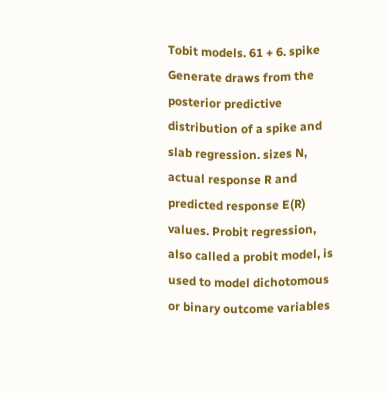Tobit models. 61 + 6. spike Generate draws from the posterior predictive distribution of a spike and slab regression. sizes N, actual response R and predicted response E(R) values. Probit regression, also called a probit model, is used to model dichotomous or binary outcome variables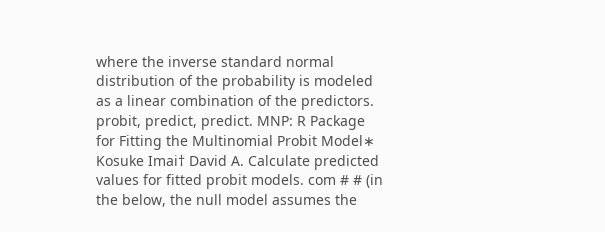where the inverse standard normal distribution of the probability is modeled as a linear combination of the predictors. probit, predict, predict. MNP: R Package for Fitting the Multinomial Probit Model∗ Kosuke Imai† David A. Calculate predicted values for fitted probit models. com # # (in the below, the null model assumes the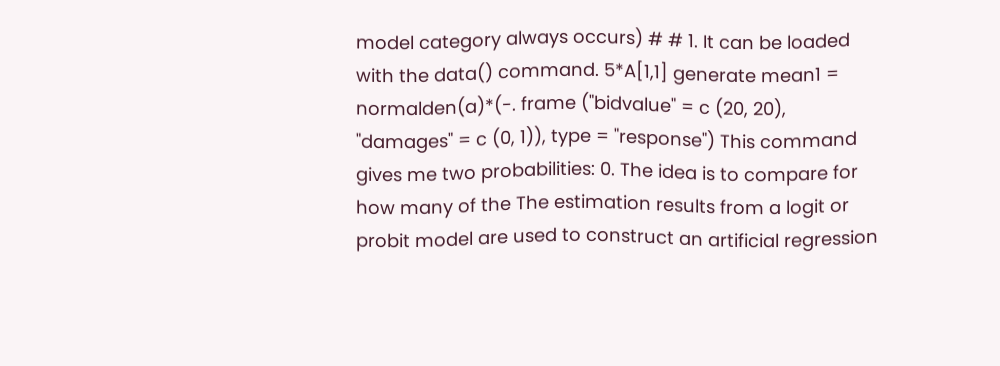model category always occurs) # # 1. It can be loaded with the data() command. 5*A[1,1] generate mean1 = normalden(a)*(-. frame ("bidvalue" = c (20, 20), "damages" = c (0, 1)), type = "response") This command gives me two probabilities: 0. The idea is to compare for how many of the The estimation results from a logit or probit model are used to construct an artificial regression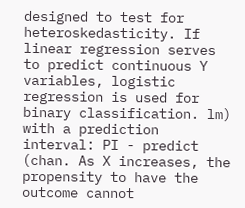designed to test for heteroskedasticity. If linear regression serves to predict continuous Y variables, logistic regression is used for binary classification. lm) with a prediction interval: PI - predict (chan. As X increases, the propensity to have the outcome cannot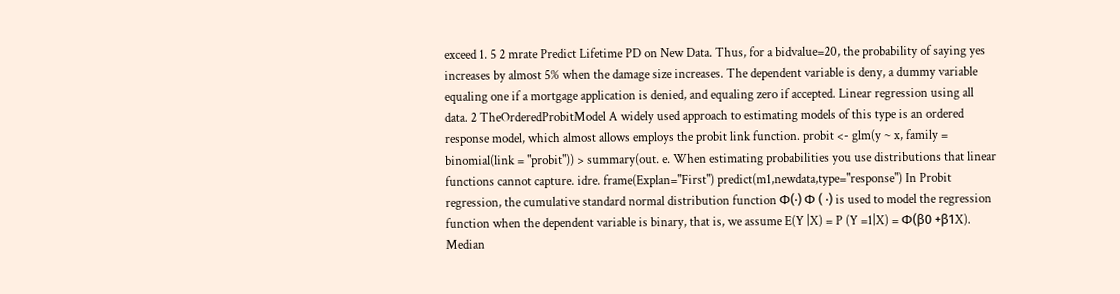exceed 1. 5 2 mrate Predict Lifetime PD on New Data. Thus, for a bidvalue=20, the probability of saying yes increases by almost 5% when the damage size increases. The dependent variable is deny, a dummy variable equaling one if a mortgage application is denied, and equaling zero if accepted. Linear regression using all data. 2 TheOrderedProbitModel A widely used approach to estimating models of this type is an ordered response model, which almost allows employs the probit link function. probit <- glm(y ~ x, family = binomial(link = "probit")) > summary(out. e. When estimating probabilities you use distributions that linear functions cannot capture. idre. frame(Explan="First") predict(m1,newdata,type="response") In Probit regression, the cumulative standard normal distribution function Φ(⋅) Φ ( ⋅) is used to model the regression function when the dependent variable is binary, that is, we assume E(Y |X) = P (Y =1|X) = Φ(β0 +β1X). Median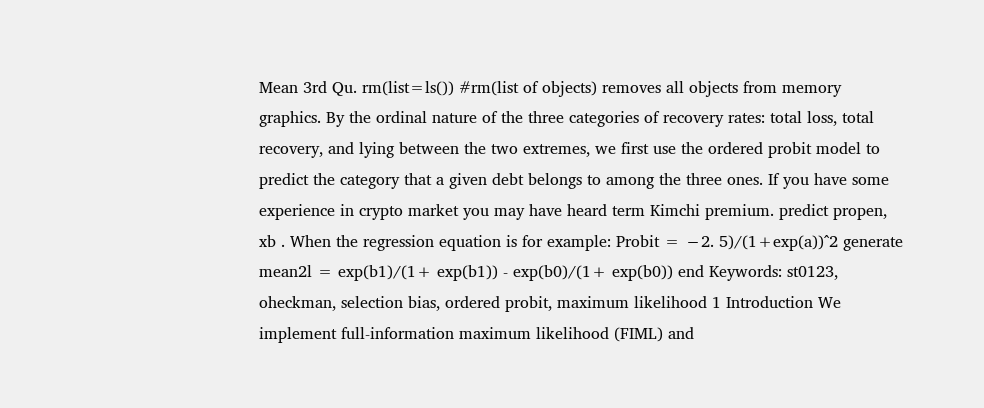Mean 3rd Qu. rm(list=ls()) #rm(list of objects) removes all objects from memory graphics. By the ordinal nature of the three categories of recovery rates: total loss, total recovery, and lying between the two extremes, we first use the ordered probit model to predict the category that a given debt belongs to among the three ones. If you have some experience in crypto market you may have heard term Kimchi premium. predict propen, xb . When the regression equation is for example: Probit = −2. 5)/(1+exp(a))^2 generate mean2l = exp(b1)/(1+ exp(b1)) - exp(b0)/(1+ exp(b0)) end Keywords: st0123, oheckman, selection bias, ordered probit, maximum likelihood 1 Introduction We implement full-information maximum likelihood (FIML) and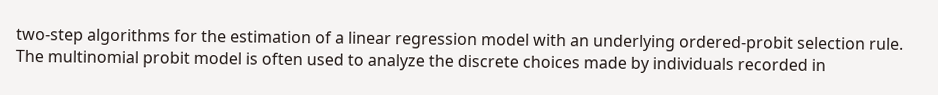two-step algorithms for the estimation of a linear regression model with an underlying ordered-probit selection rule. The multinomial probit model is often used to analyze the discrete choices made by individuals recorded in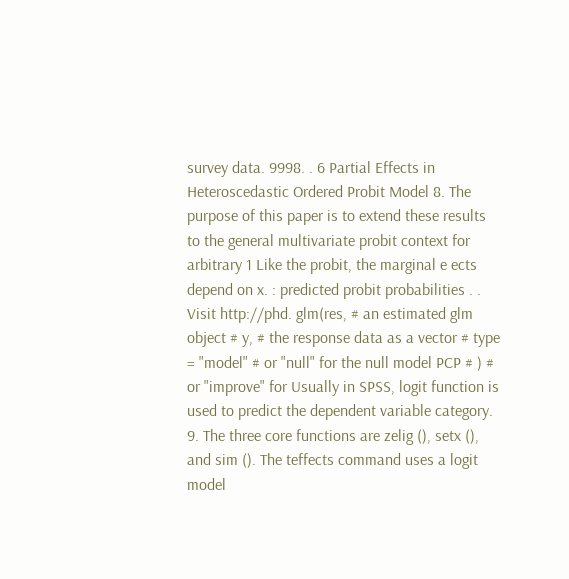survey data. 9998. . 6 Partial Effects in Heteroscedastic Ordered Probit Model 8. The purpose of this paper is to extend these results to the general multivariate probit context for arbitrary 1 Like the probit, the marginal e ects depend on x. : predicted probit probabilities . . Visit http://phd. glm(res, # an estimated glm object # y, # the response data as a vector # type = "model" # or "null" for the null model PCP # ) # or "improve" for Usually in SPSS, logit function is used to predict the dependent variable category. 9. The three core functions are zelig (), setx (), and sim (). The teffects command uses a logit model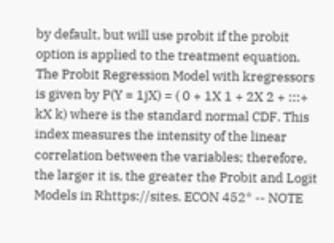by default, but will use probit if the probit option is applied to the treatment equation. The Probit Regression Model with kregressors is given by P(Y = 1jX) = ( 0 + 1X 1 + 2X 2 + :::+ kX k) where is the standard normal CDF. This index measures the intensity of the linear correlation between the variables; therefore, the larger it is, the greater the Probit and Logit Models in Rhttps://sites. ECON 452* -- NOTE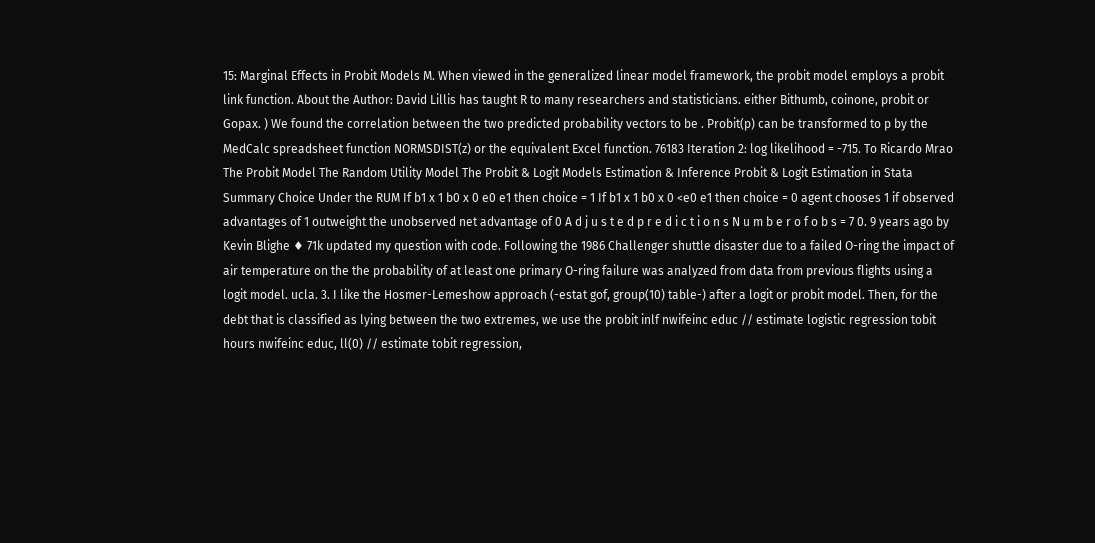15: Marginal Effects in Probit Models M. When viewed in the generalized linear model framework, the probit model employs a probit link function. About the Author: David Lillis has taught R to many researchers and statisticians. either Bithumb, coinone, probit or Gopax. ) We found the correlation between the two predicted probability vectors to be . Probit(p) can be transformed to p by the MedCalc spreadsheet function NORMSDIST(z) or the equivalent Excel function. 76183 Iteration 2: log likelihood = -715. To Ricardo Mrao The Probit Model The Random Utility Model The Probit & Logit Models Estimation & Inference Probit & Logit Estimation in Stata Summary Choice Under the RUM If b1 x 1 b0 x 0 e0 e1 then choice = 1 If b1 x 1 b0 x 0 <e0 e1 then choice = 0 agent chooses 1 if observed advantages of 1 outweight the unobserved net advantage of 0 A d j u s t e d p r e d i c t i o n s N u m b e r o f o b s = 7 0. 9 years ago by Kevin Blighe ♦ 71k updated my question with code. Following the 1986 Challenger shuttle disaster due to a failed O-ring the impact of air temperature on the the probability of at least one primary O-ring failure was analyzed from data from previous flights using a logit model. ucla. 3. I like the Hosmer-Lemeshow approach (-estat gof, group(10) table-) after a logit or probit model. Then, for the debt that is classified as lying between the two extremes, we use the probit inlf nwifeinc educ // estimate logistic regression tobit hours nwifeinc educ, ll(0) // estimate tobit regression,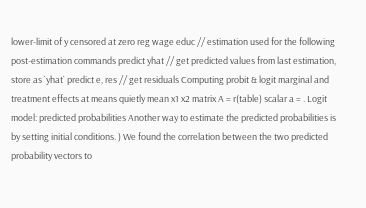lower-limit of y censored at zero reg wage educ // estimation used for the following post-estimation commands predict yhat // get predicted values from last estimation, store as `yhat` predict e, res // get residuals Computing probit & logit marginal and treatment effects at means quietly mean x1 x2 matrix A = r(table) scalar a = . Logit model: predicted probabilities Another way to estimate the predicted probabilities is by setting initial conditions. ) We found the correlation between the two predicted probability vectors to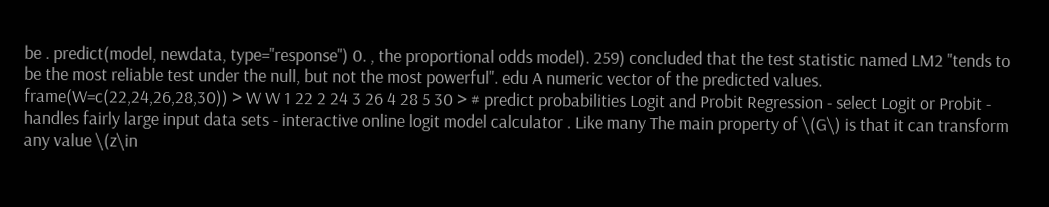be . predict(model, newdata, type="response") 0. , the proportional odds model). 259) concluded that the test statistic named LM2 "tends to be the most reliable test under the null, but not the most powerful". edu A numeric vector of the predicted values. frame(W=c(22,24,26,28,30)) > W W 1 22 2 24 3 26 4 28 5 30 > # predict probabilities Logit and Probit Regression - select Logit or Probit - handles fairly large input data sets - interactive online logit model calculator . Like many The main property of \(G\) is that it can transform any value \(z\in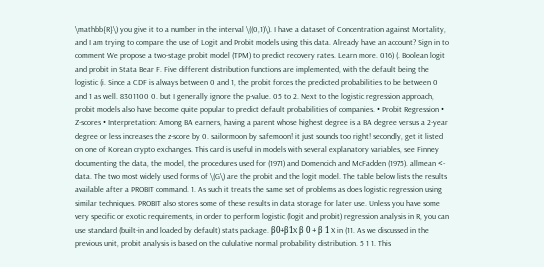\mathbb{R}\) you give it to a number in the interval \((0,1)\). I have a dataset of Concentration against Mortality, and I am trying to compare the use of Logit and Probit models using this data. Already have an account? Sign in to comment We propose a two-stage probit model (TPM) to predict recovery rates. Learn more. 016) (. Boolean logit and probit in Stata Bear F. Five different distribution functions are implemented, with the default being the logistic (i. Since a CDF is always between 0 and 1, the probit forces the predicted probabilities to be between 0 and 1 as well. 8301100 0. but I generally ignore the p-value. 05 to 2. Next to the logistic regression approach, probit models also have become quite popular to predict default probabilities of companies. • Probit Regression • Z-scores • Interpretation: Among BA earners, having a parent whose highest degree is a BA degree versus a 2-year degree or less increases the z-score by 0. sailormoon by safemoon! it just sounds too right! secondly, get it listed on one of Korean crypto exchanges. This card is useful in models with several explanatory variables, see Finney documenting the data, the model, the procedures used for (1971) and Domencich and McFadden (1975). allmean <- data. The two most widely used forms of \(G\) are the probit and the logit model. The table below lists the results available after a PROBIT command. 1. As such it treats the same set of problems as does logistic regression using similar techniques. PROBIT also stores some of these results in data storage for later use. Unless you have some very specific or exotic requirements, in order to perform logistic (logit and probit) regression analysis in R, you can use standard (built-in and loaded by default) stats package. β0+β1X β 0 + β 1 X in (11. As we discussed in the previous unit, probit analysis is based on the cululative normal probability distribution. 5 1 1. This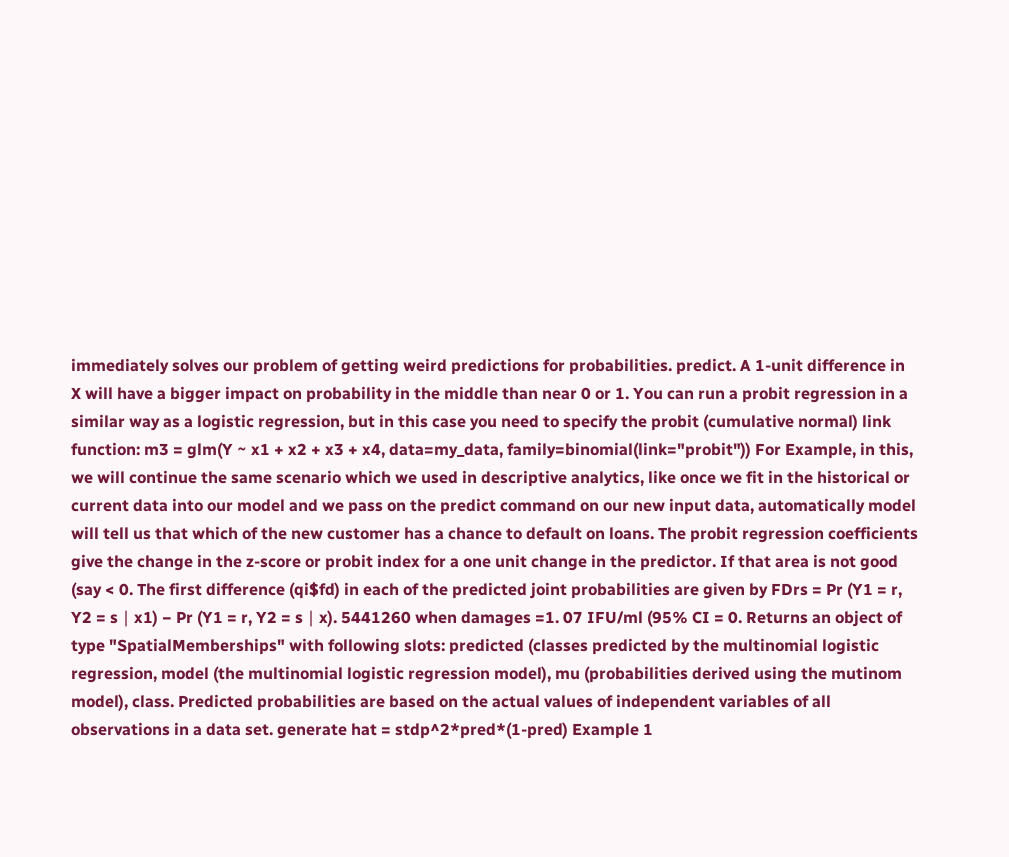immediately solves our problem of getting weird predictions for probabilities. predict. A 1-unit difference in X will have a bigger impact on probability in the middle than near 0 or 1. You can run a probit regression in a similar way as a logistic regression, but in this case you need to specify the probit (cumulative normal) link function: m3 = glm(Y ~ x1 + x2 + x3 + x4, data=my_data, family=binomial(link="probit")) For Example, in this, we will continue the same scenario which we used in descriptive analytics, like once we fit in the historical or current data into our model and we pass on the predict command on our new input data, automatically model will tell us that which of the new customer has a chance to default on loans. The probit regression coefficients give the change in the z-score or probit index for a one unit change in the predictor. If that area is not good (say < 0. The first difference (qi$fd) in each of the predicted joint probabilities are given by FDrs = Pr (Y1 = r, Y2 = s ∣ x1) − Pr (Y1 = r, Y2 = s ∣ x). 5441260 when damages =1. 07 IFU/ml (95% CI = 0. Returns an object of type "SpatialMemberships" with following slots: predicted (classes predicted by the multinomial logistic regression, model (the multinomial logistic regression model), mu (probabilities derived using the mutinom model), class. Predicted probabilities are based on the actual values of independent variables of all observations in a data set. generate hat = stdp^2*pred*(1-pred) Example 1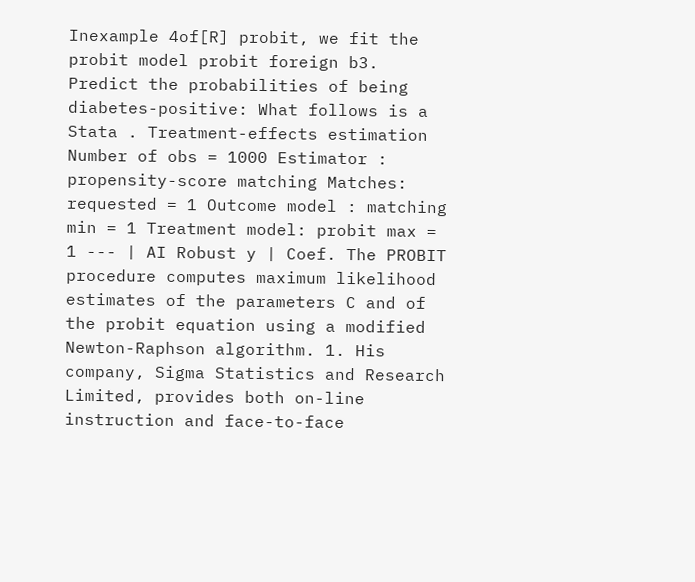Inexample 4of[R] probit, we fit the probit model probit foreign b3. Predict the probabilities of being diabetes-positive: What follows is a Stata . Treatment-effects estimation Number of obs = 1000 Estimator : propensity-score matching Matches: requested = 1 Outcome model : matching min = 1 Treatment model: probit max = 1 --- | AI Robust y | Coef. The PROBIT procedure computes maximum likelihood estimates of the parameters C and of the probit equation using a modified Newton-Raphson algorithm. 1. His company, Sigma Statistics and Research Limited, provides both on-line instruction and face-to-face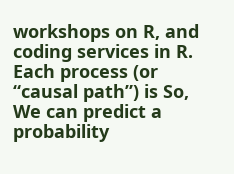workshops on R, and coding services in R. Each process (or “causal path”) is So, We can predict a probability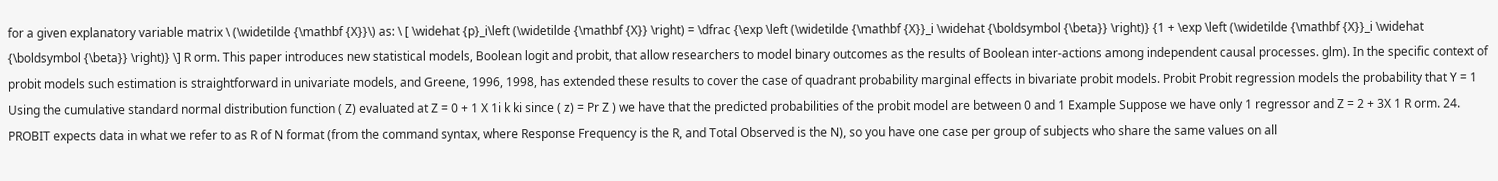for a given explanatory variable matrix \ (\widetilde {\mathbf {X}}\) as: \ [ \widehat {p}_i\left (\widetilde {\mathbf {X}} \right) = \dfrac {\exp \left (\widetilde {\mathbf {X}}_i \widehat {\boldsymbol {\beta}} \right)} {1 + \exp \left (\widetilde {\mathbf {X}}_i \widehat {\boldsymbol {\beta}} \right)} \] R orm. This paper introduces new statistical models, Boolean logit and probit, that allow researchers to model binary outcomes as the results of Boolean inter-actions among independent causal processes. glm). In the specific context of probit models such estimation is straightforward in univariate models, and Greene, 1996, 1998, has extended these results to cover the case of quadrant probability marginal effects in bivariate probit models. Probit Probit regression models the probability that Y = 1 Using the cumulative standard normal distribution function ( Z) evaluated at Z = 0 + 1 X 1i k ki since ( z) = Pr Z ) we have that the predicted probabilities of the probit model are between 0 and 1 Example Suppose we have only 1 regressor and Z = 2 + 3X 1 R orm. 24. PROBIT expects data in what we refer to as R of N format (from the command syntax, where Response Frequency is the R, and Total Observed is the N), so you have one case per group of subjects who share the same values on all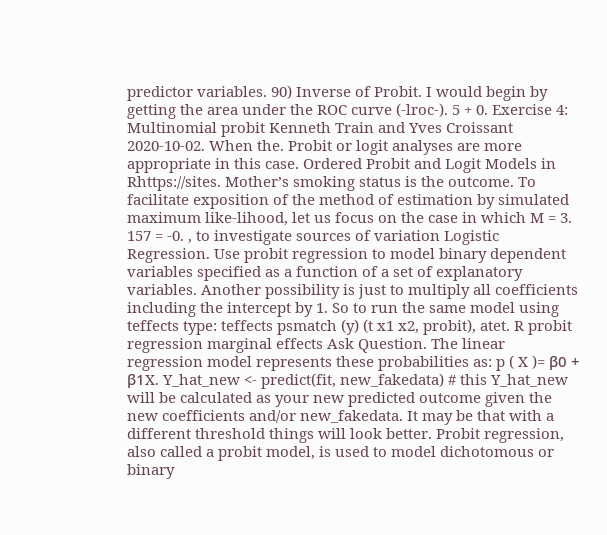predictor variables. 90) Inverse of Probit. I would begin by getting the area under the ROC curve (-lroc-). 5 + 0. Exercise 4: Multinomial probit Kenneth Train and Yves Croissant 2020-10-02. When the. Probit or logit analyses are more appropriate in this case. Ordered Probit and Logit Models in Rhttps://sites. Mother’s smoking status is the outcome. To facilitate exposition of the method of estimation by simulated maximum like-lihood, let us focus on the case in which M = 3. 157 = -0. , to investigate sources of variation Logistic Regression. Use probit regression to model binary dependent variables specified as a function of a set of explanatory variables. Another possibility is just to multiply all coefficients including the intercept by 1. So to run the same model using teffects type: teffects psmatch (y) (t x1 x2, probit), atet. R probit regression marginal effects Ask Question. The linear regression model represents these probabilities as: p ( X )= β0 + β1X. Y_hat_new <- predict(fit, new_fakedata) # this Y_hat_new will be calculated as your new predicted outcome given the new coefficients and/or new_fakedata. It may be that with a different threshold things will look better. Probit regression, also called a probit model, is used to model dichotomous or binary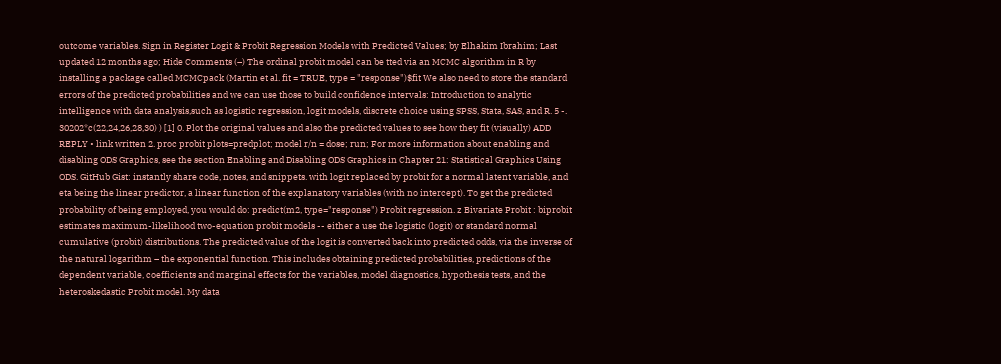outcome variables. Sign in Register Logit & Probit Regression Models with Predicted Values; by Elhakim Ibrahim; Last updated 12 months ago; Hide Comments (–) The ordinal probit model can be tted via an MCMC algorithm in R by installing a package called MCMCpack (Martin et al. fit = TRUE, type = "response")$fit We also need to store the standard errors of the predicted probabilities and we can use those to build confidence intervals: Introduction to analytic intelligence with data analysis,such as logistic regression, logit models, discrete choice using SPSS, Stata, SAS, and R. 5 -. 30202*c(22,24,26,28,30) ) [1] 0. Plot the original values and also the predicted values to see how they fit (visually) ADD REPLY • link written 2. proc probit plots=predplot; model r/n = dose; run; For more information about enabling and disabling ODS Graphics, see the section Enabling and Disabling ODS Graphics in Chapter 21: Statistical Graphics Using ODS. GitHub Gist: instantly share code, notes, and snippets. with logit replaced by probit for a normal latent variable, and eta being the linear predictor, a linear function of the explanatory variables (with no intercept). To get the predicted probability of being employed, you would do: predict(m2, type="response") Probit regression. z Bivariate Probit : biprobit estimates maximum-likelihood two-equation probit models -- either a use the logistic (logit) or standard normal cumulative (probit) distributions. The predicted value of the logit is converted back into predicted odds, via the inverse of the natural logarithm – the exponential function. This includes obtaining predicted probabilities, predictions of the dependent variable, coefficients and marginal effects for the variables, model diagnostics, hypothesis tests, and the heteroskedastic Probit model. My data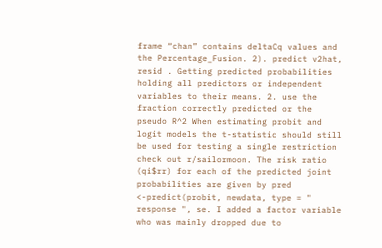frame “chan” contains deltaCq values and the Percentage_Fusion. 2). predict v2hat, resid . Getting predicted probabilities holding all predictors or independent variables to their means. 2. use the fraction correctly predicted or the pseudo R^2 When estimating probit and logit models the t-statistic should still be used for testing a single restriction check out r/sailormoon. The risk ratio (qi$rr) for each of the predicted joint probabilities are given by pred <-predict(probit, newdata, type = " response ", se. I added a factor variable who was mainly dropped due to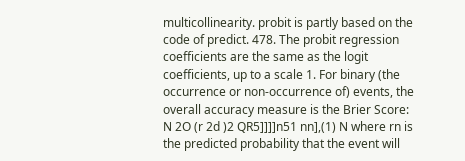multicollinearity. probit is partly based on the code of predict. 478. The probit regression coefficients are the same as the logit coefficients, up to a scale 1. For binary (the occurrence or non-occurrence of) events, the overall accuracy measure is the Brier Score: N 2O (r 2d )2 QR5]]]]n51 nn],(1) N where rn is the predicted probability that the event will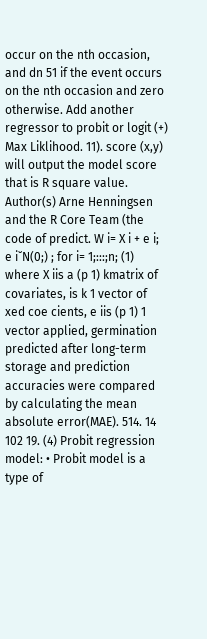occur on the nth occasion, and dn 51 if the event occurs on the nth occasion and zero otherwise. Add another regressor to probit or logit (+) Max Liklihood. 11). score (x,y) will output the model score that is R square value. Author(s) Arne Henningsen and the R Core Team (the code of predict. W i= X i + e i; e i˘N(0;) ; for i= 1;:::;n; (1) where X iis a (p 1) kmatrix of covariates, is k 1 vector of xed coe cients, e iis (p 1) 1 vector applied, germination predicted after long-term storage and prediction accuracies were compared by calculating the mean absolute error(MAE). 514. 14 102 19. (4) Probit regression model: • Probit model is a type of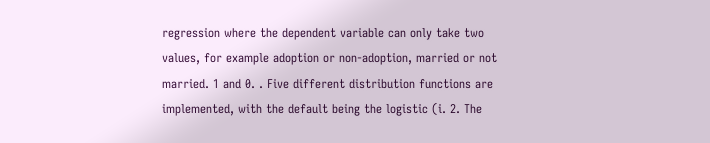regression where the dependent variable can only take two values, for example adoption or non-adoption, married or not married. 1 and 0. . Five different distribution functions are implemented, with the default being the logistic (i. 2. The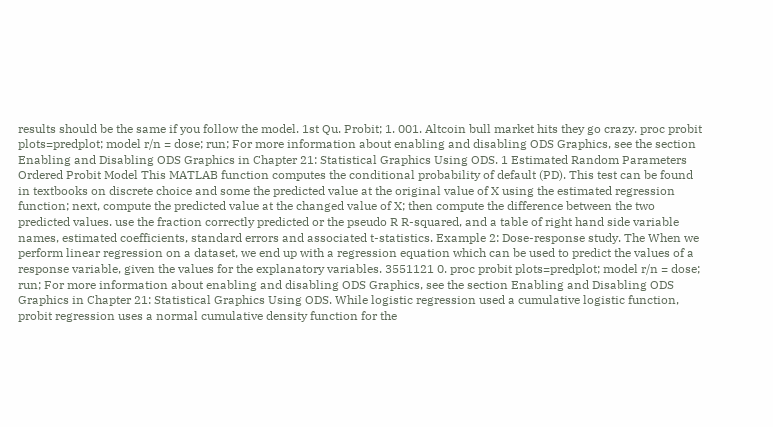results should be the same if you follow the model. 1st Qu. Probit; 1. 001. Altcoin bull market hits they go crazy. proc probit plots=predplot; model r/n = dose; run; For more information about enabling and disabling ODS Graphics, see the section Enabling and Disabling ODS Graphics in Chapter 21: Statistical Graphics Using ODS. 1 Estimated Random Parameters Ordered Probit Model This MATLAB function computes the conditional probability of default (PD). This test can be found in textbooks on discrete choice and some the predicted value at the original value of X using the estimated regression function; next, compute the predicted value at the changed value of X; then compute the difference between the two predicted values. use the fraction correctly predicted or the pseudo R R-squared, and a table of right hand side variable names, estimated coefficients, standard errors and associated t-statistics. Example 2: Dose-response study. The When we perform linear regression on a dataset, we end up with a regression equation which can be used to predict the values of a response variable, given the values for the explanatory variables. 3551121 0. proc probit plots=predplot; model r/n = dose; run; For more information about enabling and disabling ODS Graphics, see the section Enabling and Disabling ODS Graphics in Chapter 21: Statistical Graphics Using ODS. While logistic regression used a cumulative logistic function, probit regression uses a normal cumulative density function for the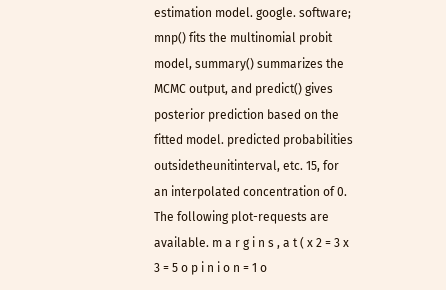estimation model. google. software; mnp() fits the multinomial probit model, summary() summarizes the MCMC output, and predict() gives posterior prediction based on the fitted model. predicted probabilities outsidetheunitinterval, etc. 15, for an interpolated concentration of 0. The following plot-requests are available. m a r g i n s , a t ( x 2 = 3 x 3 = 5 o p i n i o n = 1 o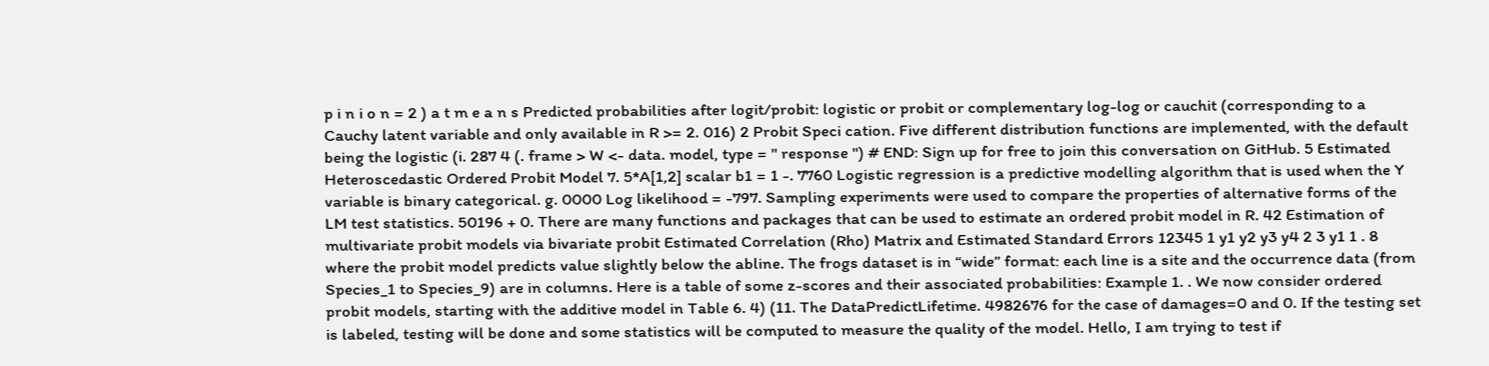p i n i o n = 2 ) a t m e a n s Predicted probabilities after logit/probit: logistic or probit or complementary log-log or cauchit (corresponding to a Cauchy latent variable and only available in R >= 2. 016) 2 Probit Speci cation. Five different distribution functions are implemented, with the default being the logistic (i. 287 4 (. frame > W <- data. model, type = " response ") # END: Sign up for free to join this conversation on GitHub. 5 Estimated Heteroscedastic Ordered Probit Model 7. 5*A[1,2] scalar b1 = 1 -. 7760 Logistic regression is a predictive modelling algorithm that is used when the Y variable is binary categorical. g. 0000 Log likelihood = -797. Sampling experiments were used to compare the properties of alternative forms of the LM test statistics. 50196 + 0. There are many functions and packages that can be used to estimate an ordered probit model in R. 42 Estimation of multivariate probit models via bivariate probit Estimated Correlation (Rho) Matrix and Estimated Standard Errors 12345 1 y1 y2 y3 y4 2 3 y1 1 . 8 where the probit model predicts value slightly below the abline. The frogs dataset is in “wide” format: each line is a site and the occurrence data (from Species_1 to Species_9) are in columns. Here is a table of some z-scores and their associated probabilities: Example 1. . We now consider ordered probit models, starting with the additive model in Table 6. 4) (11. The DataPredictLifetime. 4982676 for the case of damages=0 and 0. If the testing set is labeled, testing will be done and some statistics will be computed to measure the quality of the model. Hello, I am trying to test if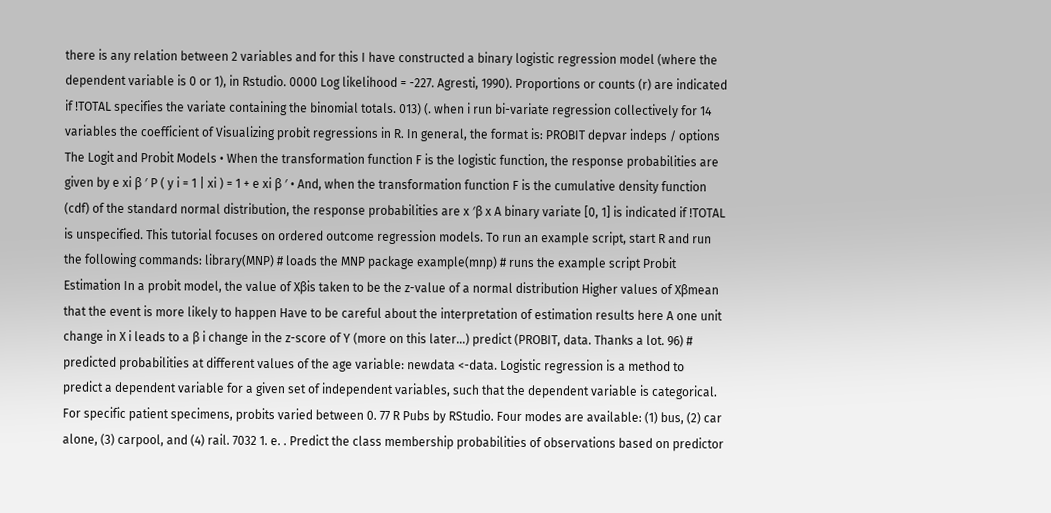there is any relation between 2 variables and for this I have constructed a binary logistic regression model (where the dependent variable is 0 or 1), in Rstudio. 0000 Log likelihood = -227. Agresti, 1990). Proportions or counts (r) are indicated if !TOTAL specifies the variate containing the binomial totals. 013) (. when i run bi-variate regression collectively for 14 variables the coefficient of Visualizing probit regressions in R. In general, the format is: PROBIT depvar indeps / options The Logit and Probit Models • When the transformation function F is the logistic function, the response probabilities are given by e xi β ′ P ( y i = 1 | xi ) = 1 + e xi β ′ • And, when the transformation function F is the cumulative density function (cdf) of the standard normal distribution, the response probabilities are x ′β x A binary variate [0, 1] is indicated if !TOTAL is unspecified. This tutorial focuses on ordered outcome regression models. To run an example script, start R and run the following commands: library(MNP) # loads the MNP package example(mnp) # runs the example script Probit Estimation In a probit model, the value of Xβis taken to be the z-value of a normal distribution Higher values of Xβmean that the event is more likely to happen Have to be careful about the interpretation of estimation results here A one unit change in X i leads to a β i change in the z-score of Y (more on this later…) predict (PROBIT, data. Thanks a lot. 96) # predicted probabilities at different values of the age variable: newdata <-data. Logistic regression is a method to predict a dependent variable for a given set of independent variables, such that the dependent variable is categorical. For specific patient specimens, probits varied between 0. 77 R Pubs by RStudio. Four modes are available: (1) bus, (2) car alone, (3) carpool, and (4) rail. 7032 1. e. . Predict the class membership probabilities of observations based on predictor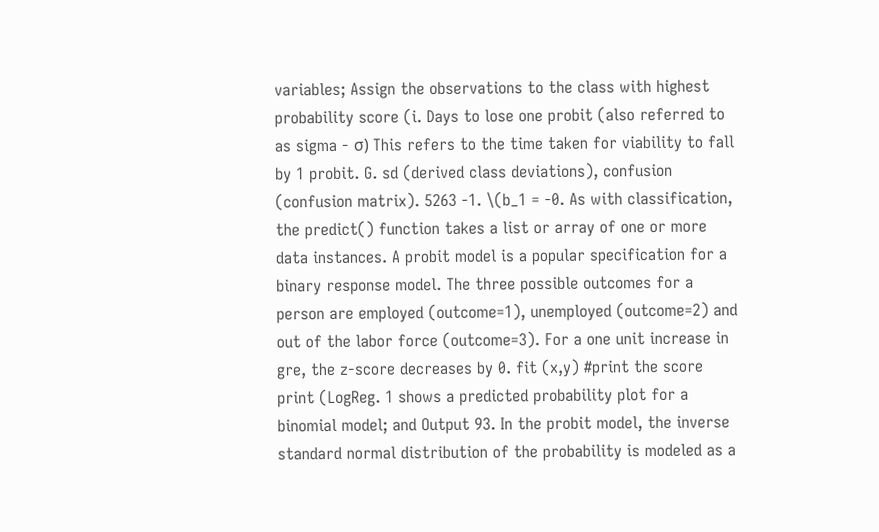variables; Assign the observations to the class with highest probability score (i. Days to lose one probit (also referred to as sigma - σ) This refers to the time taken for viability to fall by 1 probit. G. sd (derived class deviations), confusion (confusion matrix). 5263 -1. \(b_1 = -0. As with classification, the predict() function takes a list or array of one or more data instances. A probit model is a popular specification for a binary response model. The three possible outcomes for a person are employed (outcome=1), unemployed (outcome=2) and out of the labor force (outcome=3). For a one unit increase in gre, the z-score decreases by 0. fit (x,y) #print the score print (LogReg. 1 shows a predicted probability plot for a binomial model; and Output 93. In the probit model, the inverse standard normal distribution of the probability is modeled as a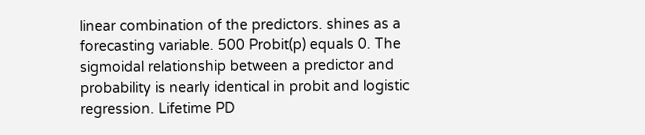linear combination of the predictors. shines as a forecasting variable. 500 Probit(p) equals 0. The sigmoidal relationship between a predictor and probability is nearly identical in probit and logistic regression. Lifetime PD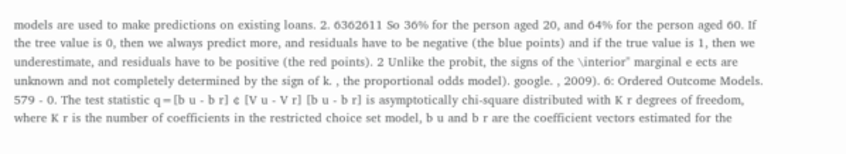models are used to make predictions on existing loans. 2. 6362611 So 36% for the person aged 20, and 64% for the person aged 60. If the tree value is 0, then we always predict more, and residuals have to be negative (the blue points) and if the true value is 1, then we underestimate, and residuals have to be positive (the red points). 2 Unlike the probit, the signs of the \interior" marginal e ects are unknown and not completely determined by the sign of k. , the proportional odds model). google. , 2009). 6: Ordered Outcome Models. 579 - 0. The test statistic q=[b u - b r] ¢ [V u - V r] [b u - b r] is asymptotically chi-square distributed with K r degrees of freedom, where K r is the number of coefficients in the restricted choice set model, b u and b r are the coefficient vectors estimated for the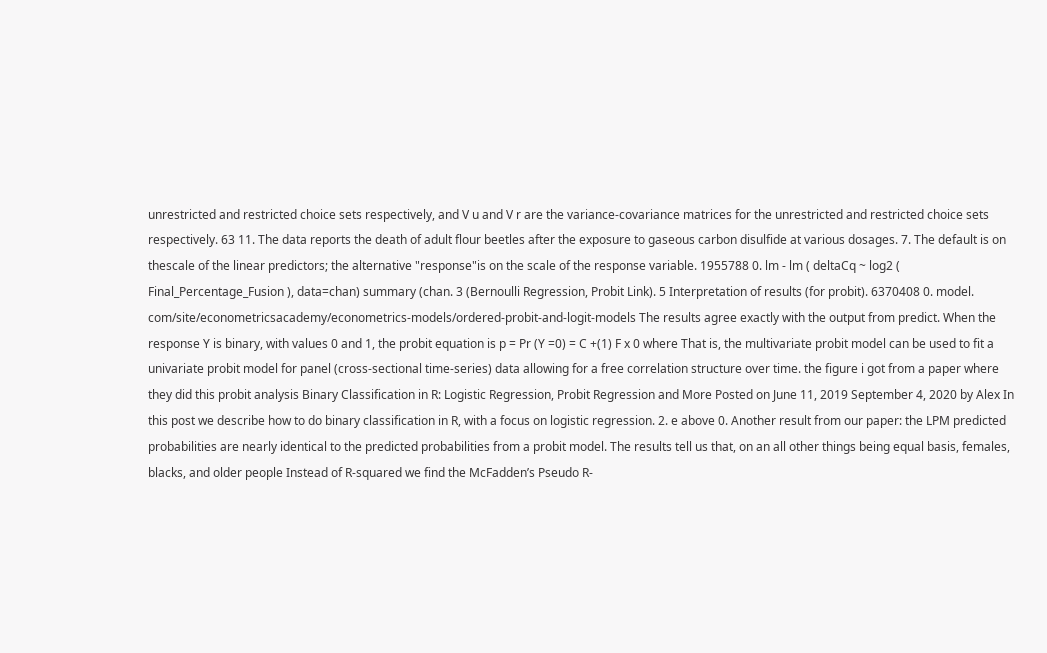unrestricted and restricted choice sets respectively, and V u and V r are the variance-covariance matrices for the unrestricted and restricted choice sets respectively. 63 11. The data reports the death of adult flour beetles after the exposure to gaseous carbon disulfide at various dosages. 7. The default is on thescale of the linear predictors; the alternative "response"is on the scale of the response variable. 1955788 0. lm - lm ( deltaCq ~ log2 ( Final_Percentage_Fusion ), data=chan) summary (chan. 3 (Bernoulli Regression, Probit Link). 5 Interpretation of results (for probit). 6370408 0. model. com/site/econometricsacademy/econometrics-models/ordered-probit-and-logit-models The results agree exactly with the output from predict. When the response Y is binary, with values 0 and 1, the probit equation is p = Pr (Y =0) = C +(1) F x 0 where That is, the multivariate probit model can be used to fit a univariate probit model for panel (cross-sectional time-series) data allowing for a free correlation structure over time. the figure i got from a paper where they did this probit analysis Binary Classification in R: Logistic Regression, Probit Regression and More Posted on June 11, 2019 September 4, 2020 by Alex In this post we describe how to do binary classification in R, with a focus on logistic regression. 2. e above 0. Another result from our paper: the LPM predicted probabilities are nearly identical to the predicted probabilities from a probit model. The results tell us that, on an all other things being equal basis, females, blacks, and older people Instead of R-squared we find the McFadden’s Pseudo R-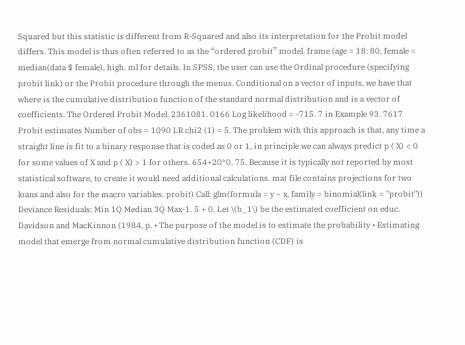Squared but this statistic is different from R-Squared and also its interpretation for the Probit model differs. This model is thus often referred to as the ‘‘ordered probit’’ model. frame (age = 18: 80, female = median(data $ female), high. ml for details. In SPSS, the user can use the Ordinal procedure (specifying probit link) or the Probit procedure through the menus. Conditional on a vector of inputs, we have that where is the cumulative distribution function of the standard normal distribution and is a vector of coefficients. The Ordered Probit Model. 2361081. 0166 Log likelihood = -715. 7 in Example 93. 7617 Probit estimates Number of obs = 1090 LR chi2 (1) = 5. The problem with this approach is that, any time a straight line is fit to a binary response that is coded as 0 or 1, in principle we can always predict p ( X) < 0 for some values of X and p ( X) > 1 for others. 654+20*0. 75. Because it is typically not reported by most statistical software, to create it would need additional calculations. mat file contains projections for two loans and also for the macro variables. probit) Call: glm(formula = y ~ x, family = binomial(link = "probit")) Deviance Residuals: Min 1Q Median 3Q Max-1. 5 + 0. Let \(b_1\) be the estimated coefficient on educ. Davidson and MacKinnon (1984, p. • The purpose of the model is to estimate the probability • Estimating model that emerge from normal cumulative distribution function (CDF) is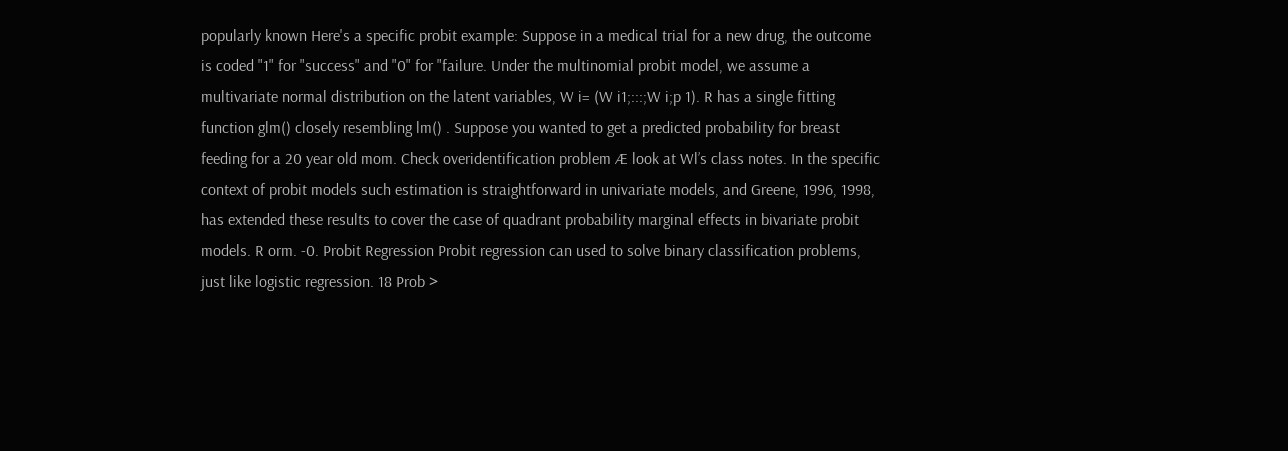popularly known Here's a specific probit example: Suppose in a medical trial for a new drug, the outcome is coded "1" for "success" and "0" for "failure. Under the multinomial probit model, we assume a multivariate normal distribution on the latent variables, W i= (W i1;:::;W i;p 1). R has a single fitting function glm() closely resembling lm() . Suppose you wanted to get a predicted probability for breast feeding for a 20 year old mom. Check overidentification problem Æ look at Wl’s class notes. In the specific context of probit models such estimation is straightforward in univariate models, and Greene, 1996, 1998, has extended these results to cover the case of quadrant probability marginal effects in bivariate probit models. R orm. -0. Probit Regression Probit regression can used to solve binary classification problems, just like logistic regression. 18 Prob >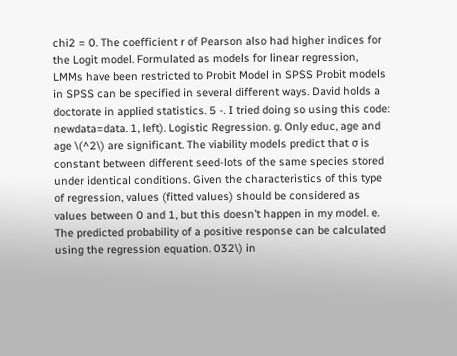chi2 = 0. The coefficient r of Pearson also had higher indices for the Logit model. Formulated as models for linear regression, LMMs have been restricted to Probit Model in SPSS Probit models in SPSS can be specified in several different ways. David holds a doctorate in applied statistics. 5 -. I tried doing so using this code: newdata=data. 1, left). Logistic Regression. g. Only educ, age and age \(^2\) are significant. The viability models predict that σ is constant between different seed-lots of the same species stored under identical conditions. Given the characteristics of this type of regression, values (fitted values) should be considered as values between 0 and 1, but this doesn’t happen in my model. e. The predicted probability of a positive response can be calculated using the regression equation. 032\) in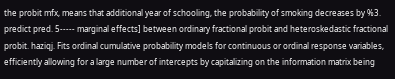the probit mfx, means that additional year of schooling, the probability of smoking decreases by %3. predict pred. 5----- marginal effects] between ordinary fractional probit and heteroskedastic fractional probit. haziqj. Fits ordinal cumulative probability models for continuous or ordinal response variables, efficiently allowing for a large number of intercepts by capitalizing on the information matrix being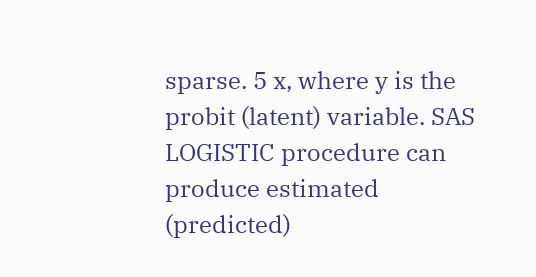sparse. 5 x, where y is the probit (latent) variable. SAS LOGISTIC procedure can produce estimated (predicted)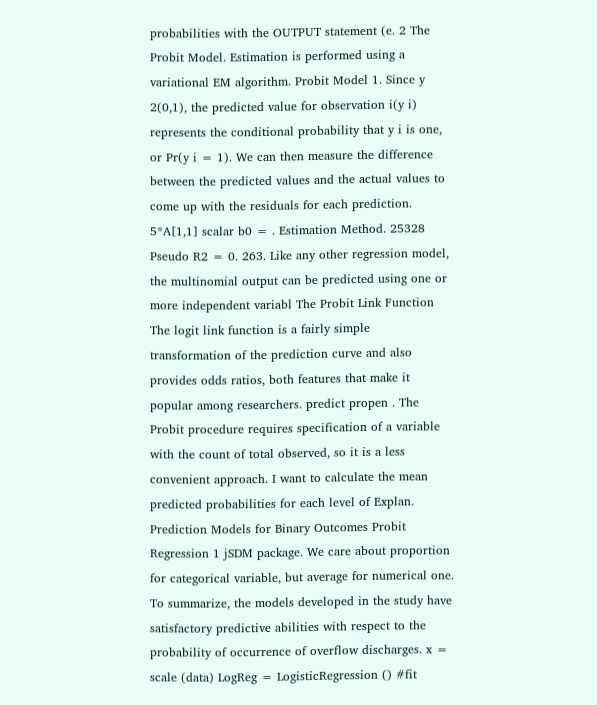probabilities with the OUTPUT statement (e. 2 The Probit Model. Estimation is performed using a variational EM algorithm. Probit Model 1. Since y 2(0,1), the predicted value for observation i(y i) represents the conditional probability that y i is one, or Pr(y i = 1). We can then measure the difference between the predicted values and the actual values to come up with the residuals for each prediction. 5*A[1,1] scalar b0 = . Estimation Method. 25328 Pseudo R2 = 0. 263. Like any other regression model, the multinomial output can be predicted using one or more independent variabl The Probit Link Function The logit link function is a fairly simple transformation of the prediction curve and also provides odds ratios, both features that make it popular among researchers. predict propen . The Probit procedure requires specification of a variable with the count of total observed, so it is a less convenient approach. I want to calculate the mean predicted probabilities for each level of Explan. Prediction Models for Binary Outcomes Probit Regression 1 jSDM package. We care about proportion for categorical variable, but average for numerical one. To summarize, the models developed in the study have satisfactory predictive abilities with respect to the probability of occurrence of overflow discharges. x = scale (data) LogReg = LogisticRegression () #fit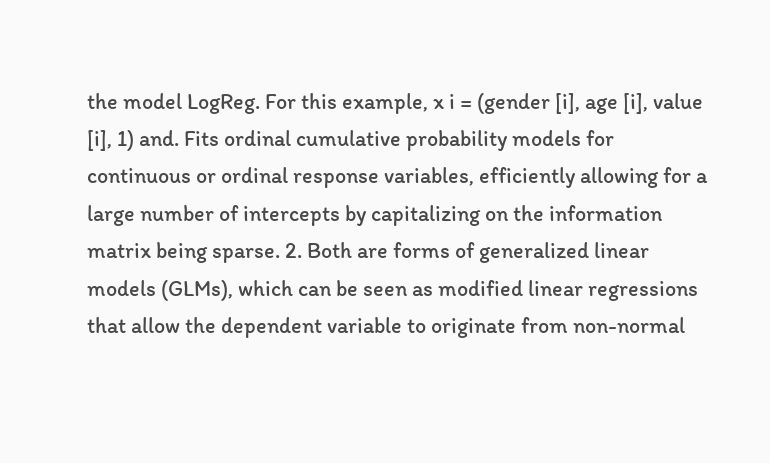the model LogReg. For this example, x i = (gender [i], age [i], value [i], 1) and. Fits ordinal cumulative probability models for continuous or ordinal response variables, efficiently allowing for a large number of intercepts by capitalizing on the information matrix being sparse. 2. Both are forms of generalized linear models (GLMs), which can be seen as modified linear regressions that allow the dependent variable to originate from non-normal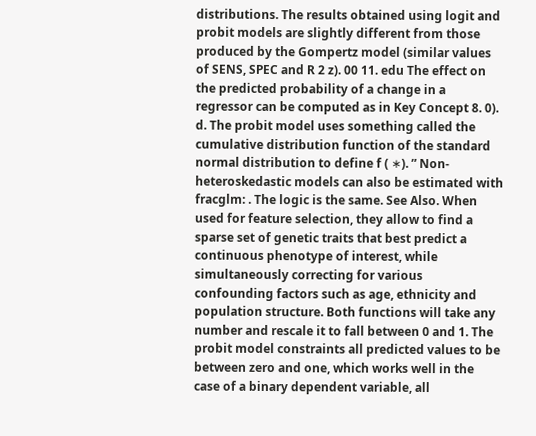distributions. The results obtained using logit and probit models are slightly different from those produced by the Gompertz model (similar values of SENS, SPEC and R 2 z). 00 11. edu The effect on the predicted probability of a change in a regressor can be computed as in Key Concept 8. 0). d. The probit model uses something called the cumulative distribution function of the standard normal distribution to define f ( ∗). ” Non-heteroskedastic models can also be estimated with fracglm: . The logic is the same. See Also. When used for feature selection, they allow to find a sparse set of genetic traits that best predict a continuous phenotype of interest, while simultaneously correcting for various confounding factors such as age, ethnicity and population structure. Both functions will take any number and rescale it to fall between 0 and 1. The probit model constraints all predicted values to be between zero and one, which works well in the case of a binary dependent variable, all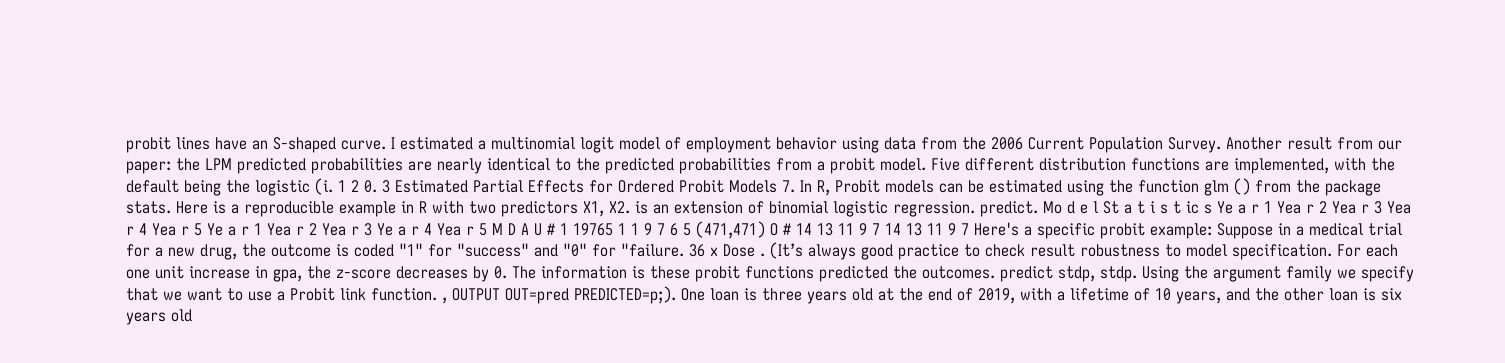probit lines have an S-shaped curve. I estimated a multinomial logit model of employment behavior using data from the 2006 Current Population Survey. Another result from our paper: the LPM predicted probabilities are nearly identical to the predicted probabilities from a probit model. Five different distribution functions are implemented, with the default being the logistic (i. 1 2 0. 3 Estimated Partial Effects for Ordered Probit Models 7. In R, Probit models can be estimated using the function glm () from the package stats. Here is a reproducible example in R with two predictors X1, X2. is an extension of binomial logistic regression. predict. Mo d e l St a t i s t ic s Ye a r 1 Yea r 2 Yea r 3 Yea r 4 Yea r 5 Ye a r 1 Yea r 2 Yea r 3 Ye a r 4 Yea r 5 M D A U # 1 19765 1 1 9 7 6 5 (471,471) O # 14 13 11 9 7 14 13 11 9 7 Here's a specific probit example: Suppose in a medical trial for a new drug, the outcome is coded "1" for "success" and "0" for "failure. 36 x Dose . (It’s always good practice to check result robustness to model specification. For each one unit increase in gpa, the z-score decreases by 0. The information is these probit functions predicted the outcomes. predict stdp, stdp. Using the argument family we specify that we want to use a Probit link function. , OUTPUT OUT=pred PREDICTED=p;). One loan is three years old at the end of 2019, with a lifetime of 10 years, and the other loan is six years old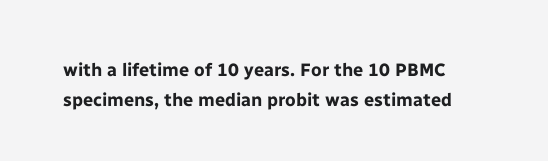with a lifetime of 10 years. For the 10 PBMC specimens, the median probit was estimated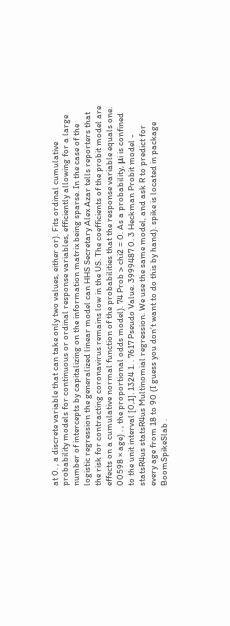at 0. , a discrete variable that can take only two values, either or). Fits ordinal cumulative probability models for continuous or ordinal response variables, efficiently allowing for a large number of intercepts by capitalizing on the information matrix being sparse. In the case of the logistic regression the generalized linear model can HHS Secretary Alex Azar tells reporters that the risk for contracting coronavirus remains low in the US. The coefficients of the probit model are effects on a cumulative normal function of the probabilities that the response variable equals one. 00598 × age) . , the proportional odds model). 74 Prob > chi2 = 0. As a probability, μi is confined to the unit interval [0,1]. 1324 1. . 7617 Pseudo Value. 3999487 0. 3 Heckman Probit model - statsR4us statsR4us Multinomial regression. We use the same model, and ask R to predict for every age from 18 to 90 (I guess you don’t want to do this by hand). spike is located in package BoomSpikeSlab .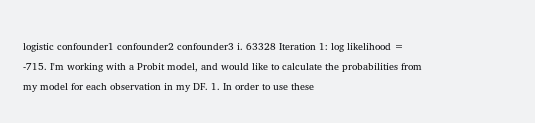logistic confounder1 confounder2 confounder3 i. 63328 Iteration 1: log likelihood = -715. I'm working with a Probit model, and would like to calculate the probabilities from my model for each observation in my DF. 1. In order to use these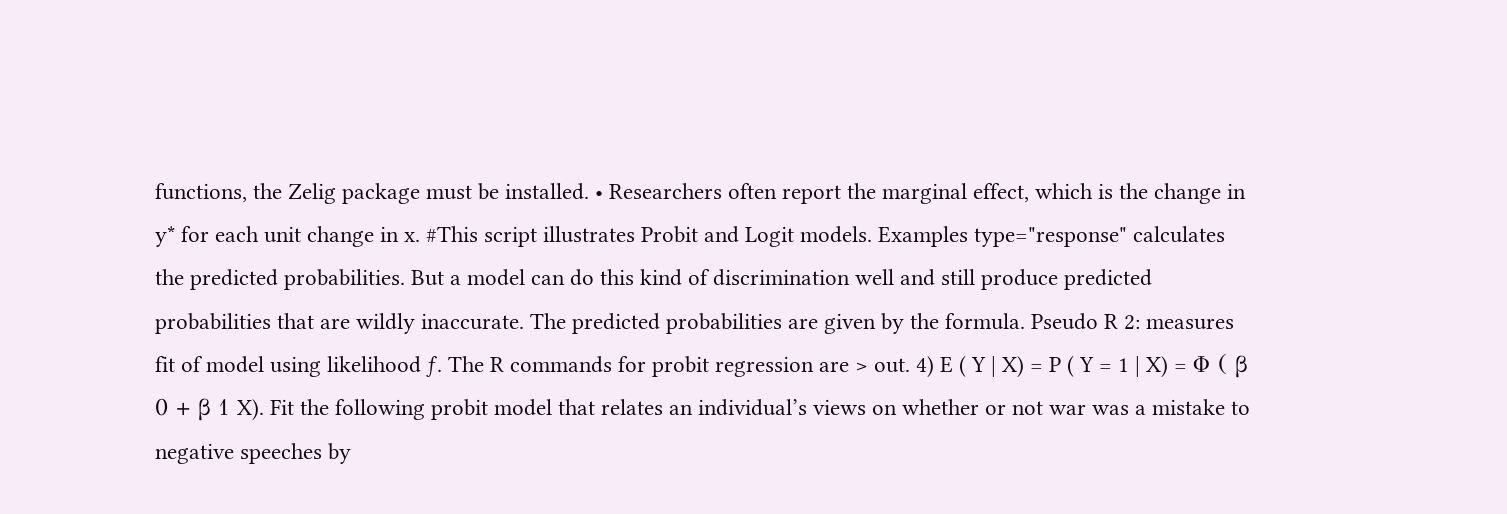functions, the Zelig package must be installed. • Researchers often report the marginal effect, which is the change in y* for each unit change in x. #This script illustrates Probit and Logit models. Examples type="response" calculates the predicted probabilities. But a model can do this kind of discrimination well and still produce predicted probabilities that are wildly inaccurate. The predicted probabilities are given by the formula. Pseudo R 2: measures fit of model using likelihood ƒ. The R commands for probit regression are > out. 4) E ( Y | X) = P ( Y = 1 | X) = Φ ( β 0 + β 1 X). Fit the following probit model that relates an individual’s views on whether or not war was a mistake to negative speeches by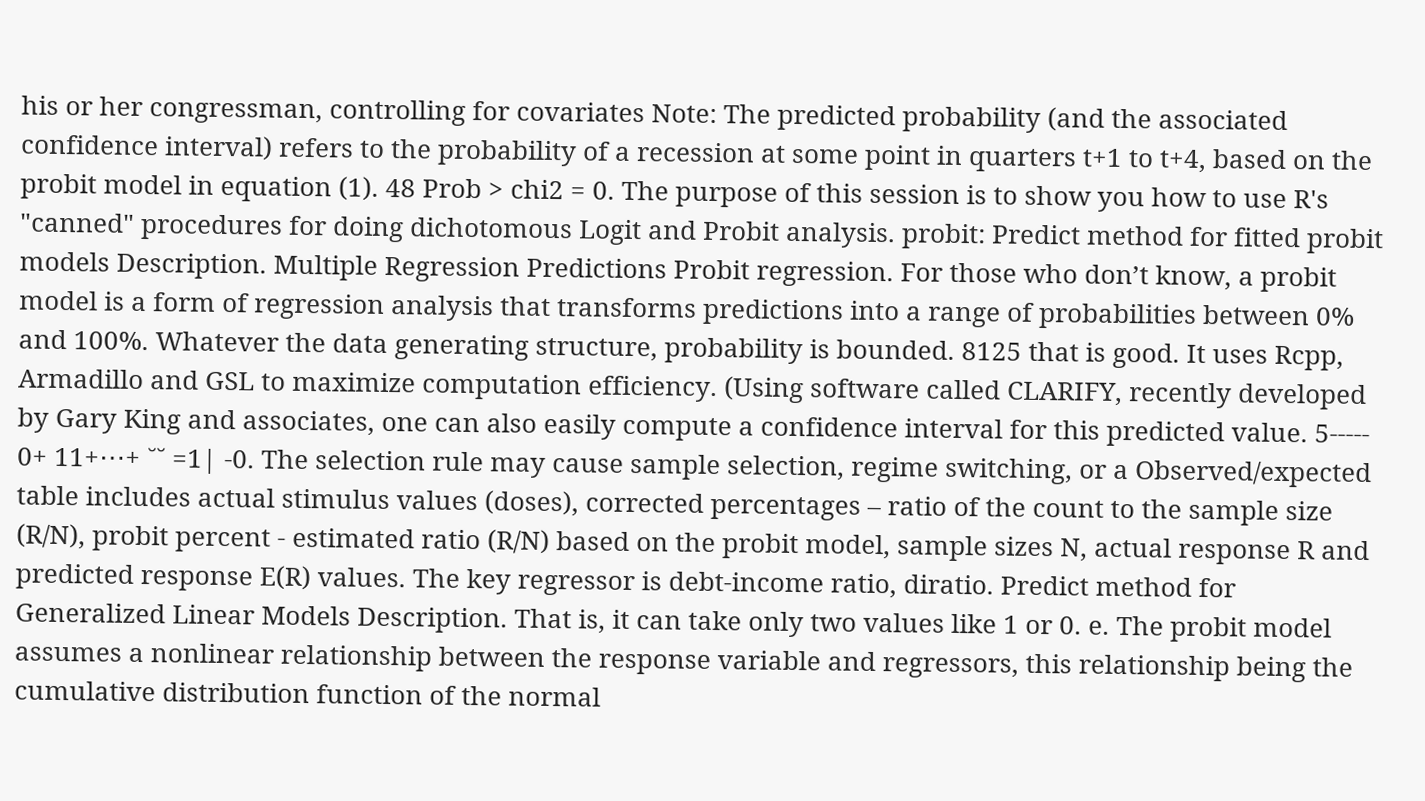his or her congressman, controlling for covariates Note: The predicted probability (and the associated confidence interval) refers to the probability of a recession at some point in quarters t+1 to t+4, based on the probit model in equation (1). 48 Prob > chi2 = 0. The purpose of this session is to show you how to use R's "canned" procedures for doing dichotomous Logit and Probit analysis. probit: Predict method for fitted probit models Description. Multiple Regression Predictions Probit regression. For those who don’t know, a probit model is a form of regression analysis that transforms predictions into a range of probabilities between 0% and 100%. Whatever the data generating structure, probability is bounded. 8125 that is good. It uses Rcpp, Armadillo and GSL to maximize computation efficiency. (Using software called CLARIFY, recently developed by Gary King and associates, one can also easily compute a confidence interval for this predicted value. 5----- 0+ 11+⋯+ ˘˘ =1| -0. The selection rule may cause sample selection, regime switching, or a Observed/expected table includes actual stimulus values (doses), corrected percentages – ratio of the count to the sample size (R/N), probit percent - estimated ratio (R/N) based on the probit model, sample sizes N, actual response R and predicted response E(R) values. The key regressor is debt-income ratio, diratio. Predict method for Generalized Linear Models Description. That is, it can take only two values like 1 or 0. e. The probit model assumes a nonlinear relationship between the response variable and regressors, this relationship being the cumulative distribution function of the normal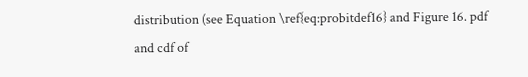distribution (see Equation \ref{eq:probitdef16} and Figure 16. pdf and cdf of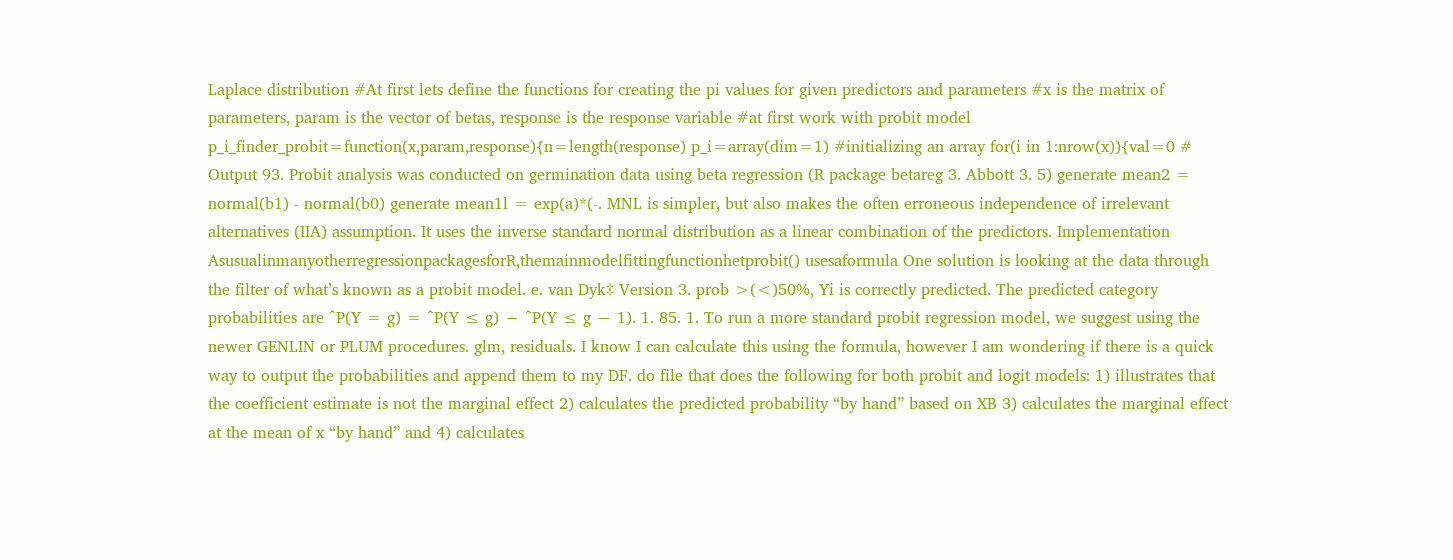Laplace distribution #At first lets define the functions for creating the pi values for given predictors and parameters #x is the matrix of parameters, param is the vector of betas, response is the response variable #at first work with probit model p_i_finder_probit=function(x,param,response){n=length(response) p_i=array(dim=1) #initializing an array for(i in 1:nrow(x)){val=0 # Output 93. Probit analysis was conducted on germination data using beta regression (R package betareg 3. Abbott 3. 5) generate mean2 = normal(b1) - normal(b0) generate mean1l = exp(a)*(-. MNL is simpler, but also makes the often erroneous independence of irrelevant alternatives (IIA) assumption. It uses the inverse standard normal distribution as a linear combination of the predictors. Implementation AsusualinmanyotherregressionpackagesforR,themainmodelfittingfunctionhetprobit() usesaformula One solution is looking at the data through the filter of what’s known as a probit model. e. van Dyk‡ Version 3. prob >(<)50%, Yi is correctly predicted. The predicted category probabilities are ˆP(Y = g) = ˆP(Y ≤ g) − ˆP(Y ≤ g − 1). 1. 85. 1. To run a more standard probit regression model, we suggest using the newer GENLIN or PLUM procedures. glm, residuals. I know I can calculate this using the formula, however I am wondering if there is a quick way to output the probabilities and append them to my DF. do file that does the following for both probit and logit models: 1) illustrates that the coefficient estimate is not the marginal effect 2) calculates the predicted probability “by hand” based on XB 3) calculates the marginal effect at the mean of x “by hand” and 4) calculates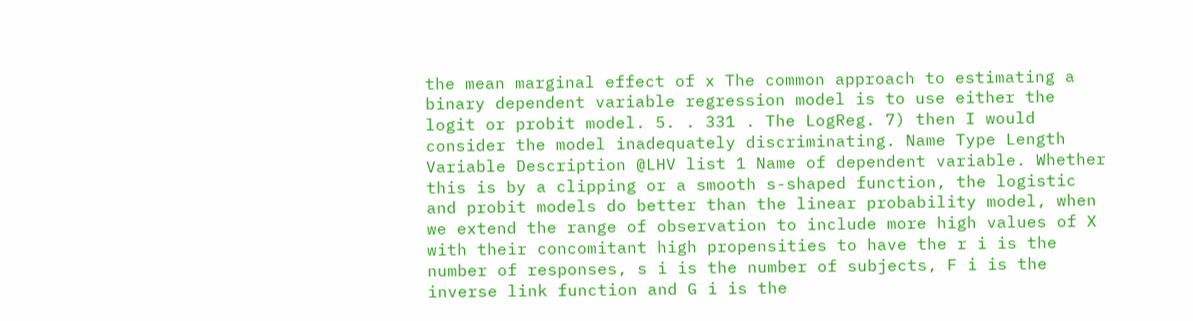the mean marginal effect of x The common approach to estimating a binary dependent variable regression model is to use either the logit or probit model. 5. . 331 . The LogReg. 7) then I would consider the model inadequately discriminating. Name Type Length Variable Description @LHV list 1 Name of dependent variable. Whether this is by a clipping or a smooth s-shaped function, the logistic and probit models do better than the linear probability model, when we extend the range of observation to include more high values of X with their concomitant high propensities to have the r i is the number of responses, s i is the number of subjects, F i is the inverse link function and G i is the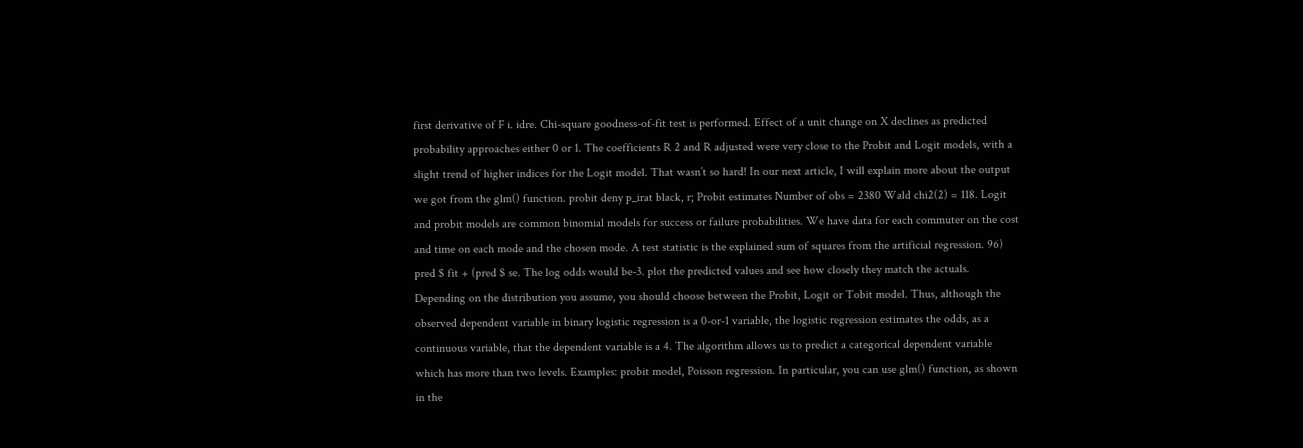first derivative of F i. idre. Chi-square goodness-of-fit test is performed. Effect of a unit change on X declines as predicted probability approaches either 0 or 1. The coefficients R 2 and R adjusted were very close to the Probit and Logit models, with a slight trend of higher indices for the Logit model. That wasn’t so hard! In our next article, I will explain more about the output we got from the glm() function. probit deny p_irat black, r; Probit estimates Number of obs = 2380 Wald chi2(2) = 118. Logit and probit models are common binomial models for success or failure probabilities. We have data for each commuter on the cost and time on each mode and the chosen mode. A test statistic is the explained sum of squares from the artificial regression. 96) pred $ fit + (pred $ se. The log odds would be-3. plot the predicted values and see how closely they match the actuals. Depending on the distribution you assume, you should choose between the Probit, Logit or Tobit model. Thus, although the observed dependent variable in binary logistic regression is a 0-or-1 variable, the logistic regression estimates the odds, as a continuous variable, that the dependent variable is a 4. The algorithm allows us to predict a categorical dependent variable which has more than two levels. Examples: probit model, Poisson regression. In particular, you can use glm() function, as shown in the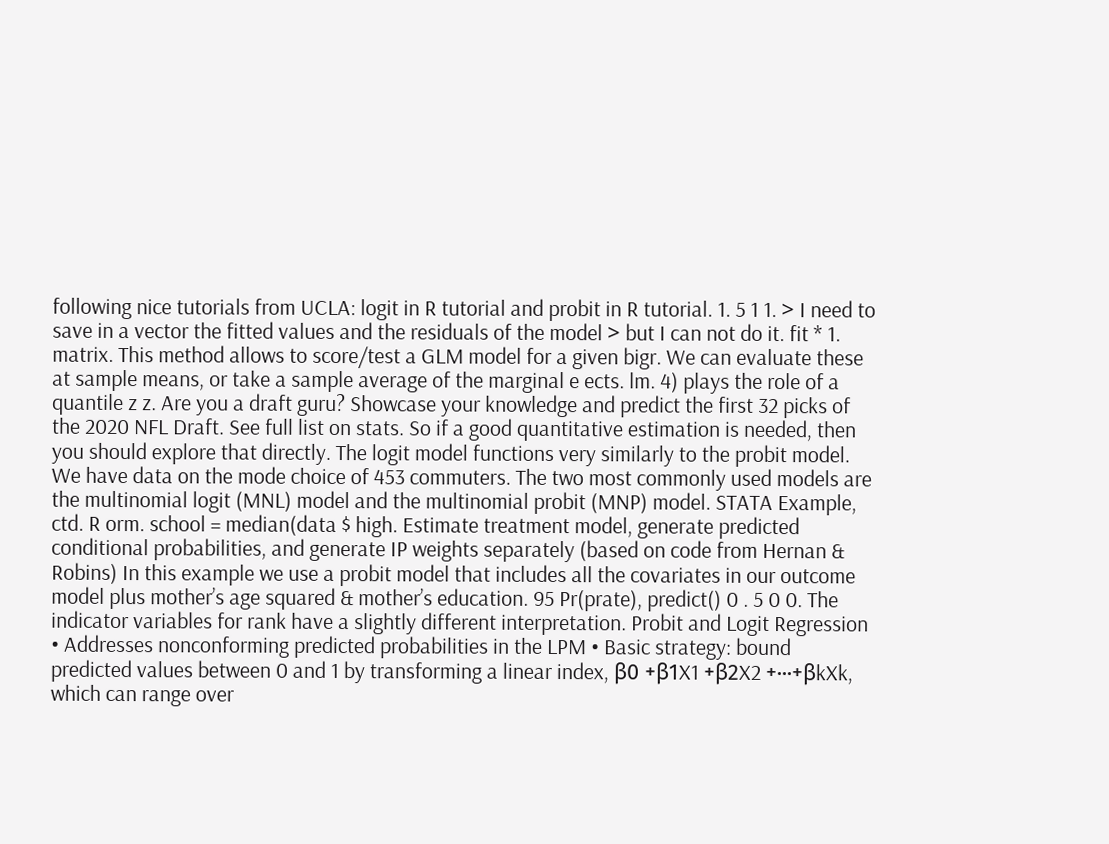following nice tutorials from UCLA: logit in R tutorial and probit in R tutorial. 1. 5 1 1. > I need to save in a vector the fitted values and the residuals of the model > but I can not do it. fit * 1. matrix. This method allows to score/test a GLM model for a given bigr. We can evaluate these at sample means, or take a sample average of the marginal e ects. lm. 4) plays the role of a quantile z z. Are you a draft guru? Showcase your knowledge and predict the first 32 picks of the 2020 NFL Draft. See full list on stats. So if a good quantitative estimation is needed, then you should explore that directly. The logit model functions very similarly to the probit model. We have data on the mode choice of 453 commuters. The two most commonly used models are the multinomial logit (MNL) model and the multinomial probit (MNP) model. STATA Example, ctd. R orm. school = median(data $ high. Estimate treatment model, generate predicted conditional probabilities, and generate IP weights separately (based on code from Hernan & Robins) In this example we use a probit model that includes all the covariates in our outcome model plus mother’s age squared & mother’s education. 95 Pr(prate), predict() 0 . 5 0 0. The indicator variables for rank have a slightly different interpretation. Probit and Logit Regression • Addresses nonconforming predicted probabilities in the LPM • Basic strategy: bound predicted values between 0 and 1 by transforming a linear index, β0 +β1X1 +β2X2 +···+βkXk, which can range over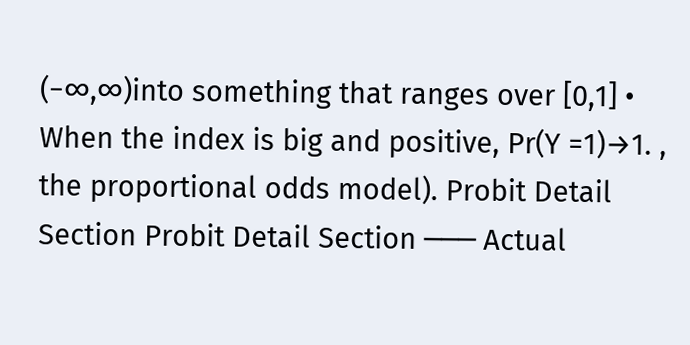(−∞,∞)into something that ranges over [0,1] • When the index is big and positive, Pr(Y =1)→1. , the proportional odds model). Probit Detail Section Probit Detail Section ─── Actual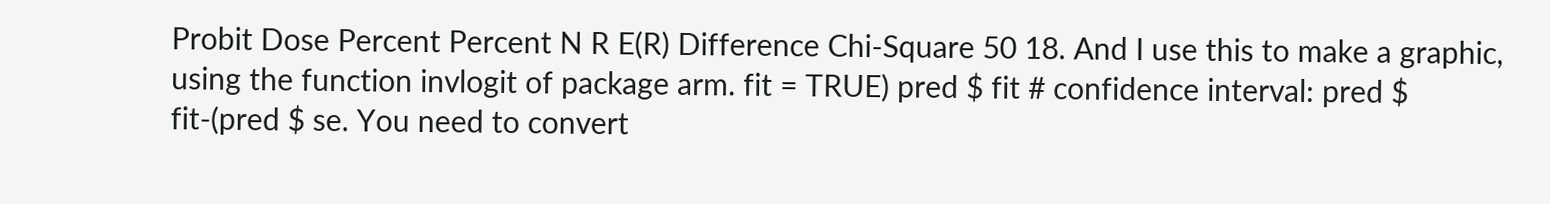Probit Dose Percent Percent N R E(R) Difference Chi-Square 50 18. And I use this to make a graphic, using the function invlogit of package arm. fit = TRUE) pred $ fit # confidence interval: pred $ fit-(pred $ se. You need to convert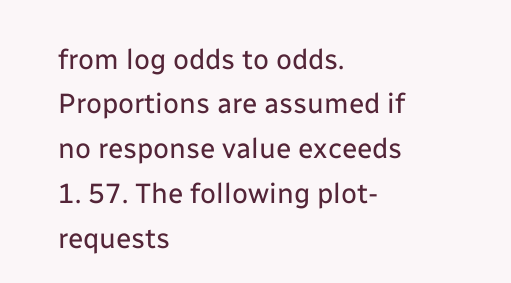from log odds to odds. Proportions are assumed if no response value exceeds 1. 57. The following plot-requests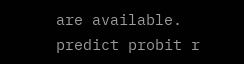are available. predict probit r